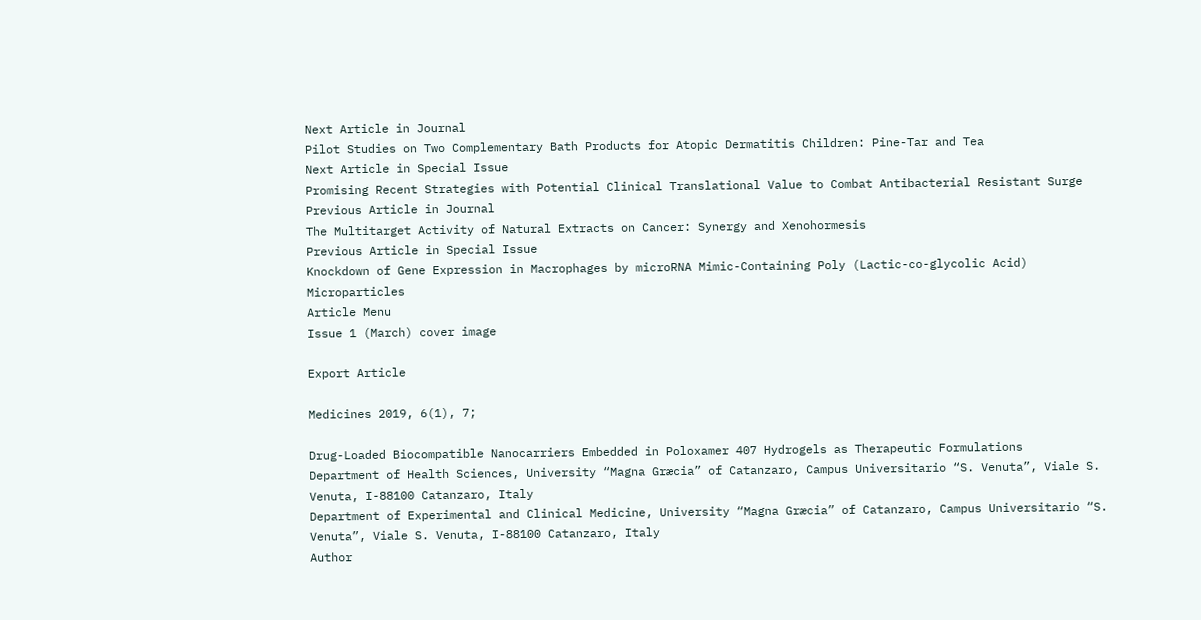Next Article in Journal
Pilot Studies on Two Complementary Bath Products for Atopic Dermatitis Children: Pine-Tar and Tea
Next Article in Special Issue
Promising Recent Strategies with Potential Clinical Translational Value to Combat Antibacterial Resistant Surge
Previous Article in Journal
The Multitarget Activity of Natural Extracts on Cancer: Synergy and Xenohormesis
Previous Article in Special Issue
Knockdown of Gene Expression in Macrophages by microRNA Mimic-Containing Poly (Lactic-co-glycolic Acid) Microparticles
Article Menu
Issue 1 (March) cover image

Export Article

Medicines 2019, 6(1), 7;

Drug-Loaded Biocompatible Nanocarriers Embedded in Poloxamer 407 Hydrogels as Therapeutic Formulations
Department of Health Sciences, University “Magna Græcia” of Catanzaro, Campus Universitario “S. Venuta”, Viale S. Venuta, I-88100 Catanzaro, Italy
Department of Experimental and Clinical Medicine, University “Magna Græcia” of Catanzaro, Campus Universitario “S. Venuta”, Viale S. Venuta, I-88100 Catanzaro, Italy
Author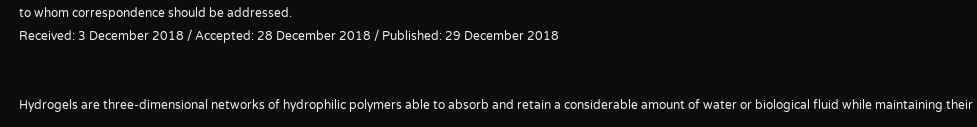to whom correspondence should be addressed.
Received: 3 December 2018 / Accepted: 28 December 2018 / Published: 29 December 2018


Hydrogels are three-dimensional networks of hydrophilic polymers able to absorb and retain a considerable amount of water or biological fluid while maintaining their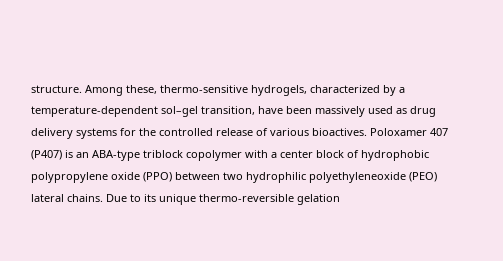structure. Among these, thermo-sensitive hydrogels, characterized by a temperature-dependent sol–gel transition, have been massively used as drug delivery systems for the controlled release of various bioactives. Poloxamer 407 (P407) is an ABA-type triblock copolymer with a center block of hydrophobic polypropylene oxide (PPO) between two hydrophilic polyethyleneoxide (PEO) lateral chains. Due to its unique thermo-reversible gelation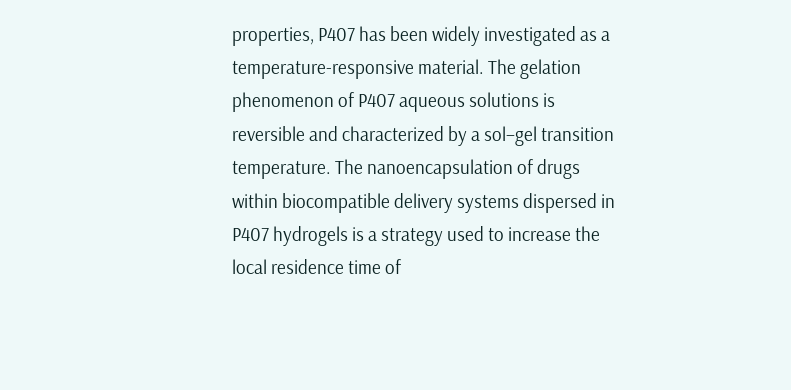properties, P407 has been widely investigated as a temperature-responsive material. The gelation phenomenon of P407 aqueous solutions is reversible and characterized by a sol–gel transition temperature. The nanoencapsulation of drugs within biocompatible delivery systems dispersed in P407 hydrogels is a strategy used to increase the local residence time of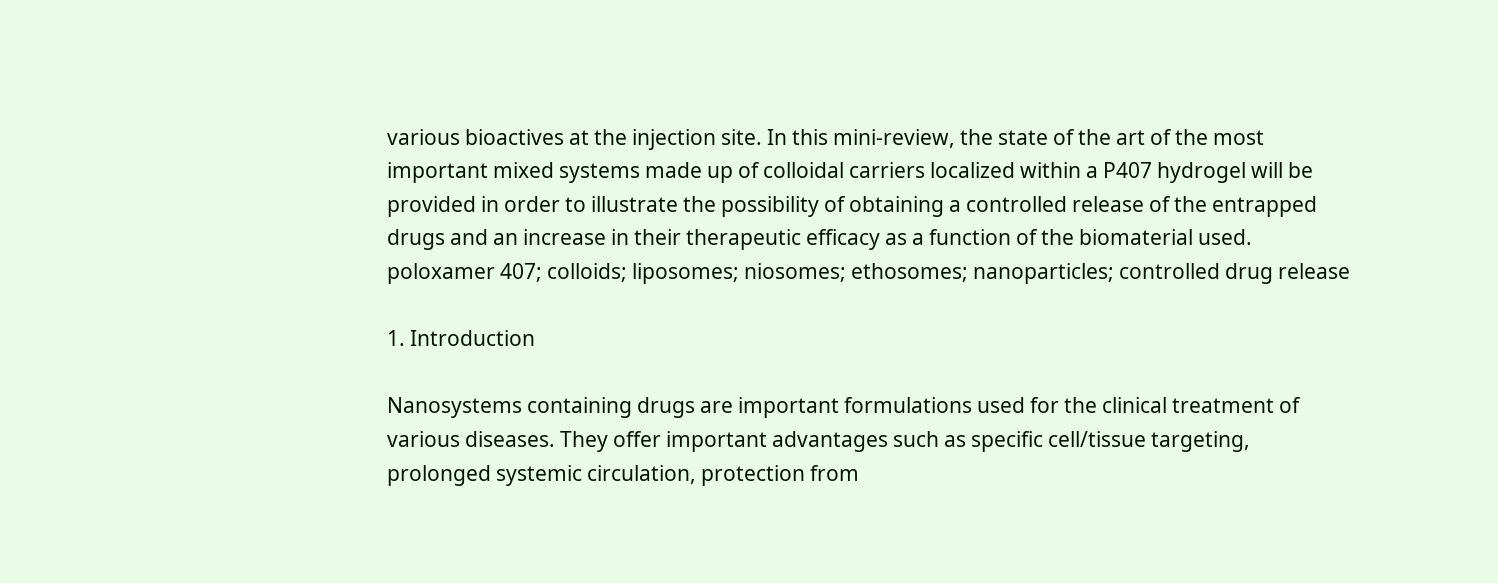various bioactives at the injection site. In this mini-review, the state of the art of the most important mixed systems made up of colloidal carriers localized within a P407 hydrogel will be provided in order to illustrate the possibility of obtaining a controlled release of the entrapped drugs and an increase in their therapeutic efficacy as a function of the biomaterial used.
poloxamer 407; colloids; liposomes; niosomes; ethosomes; nanoparticles; controlled drug release

1. Introduction

Nanosystems containing drugs are important formulations used for the clinical treatment of various diseases. They offer important advantages such as specific cell/tissue targeting, prolonged systemic circulation, protection from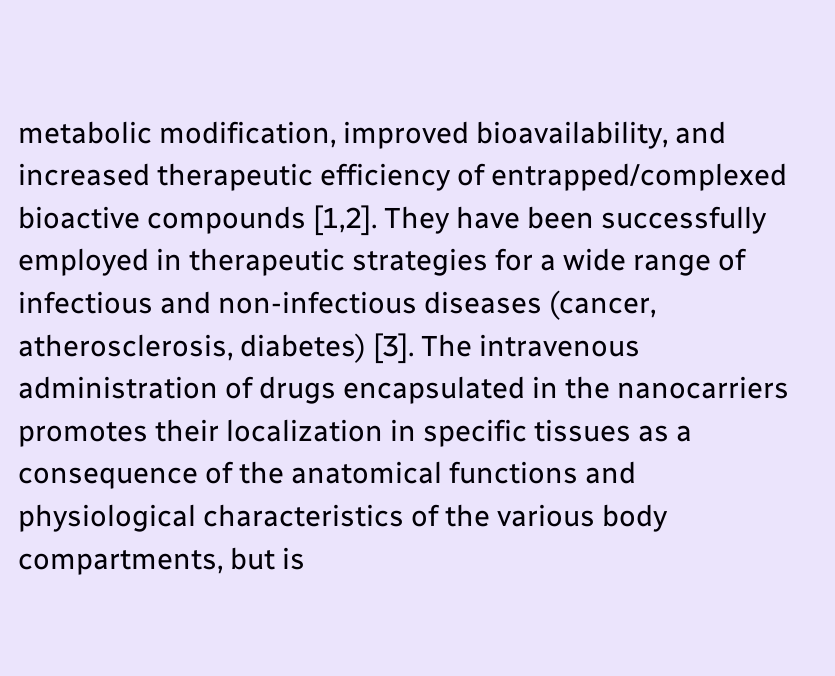metabolic modification, improved bioavailability, and increased therapeutic efficiency of entrapped/complexed bioactive compounds [1,2]. They have been successfully employed in therapeutic strategies for a wide range of infectious and non-infectious diseases (cancer, atherosclerosis, diabetes) [3]. The intravenous administration of drugs encapsulated in the nanocarriers promotes their localization in specific tissues as a consequence of the anatomical functions and physiological characteristics of the various body compartments, but is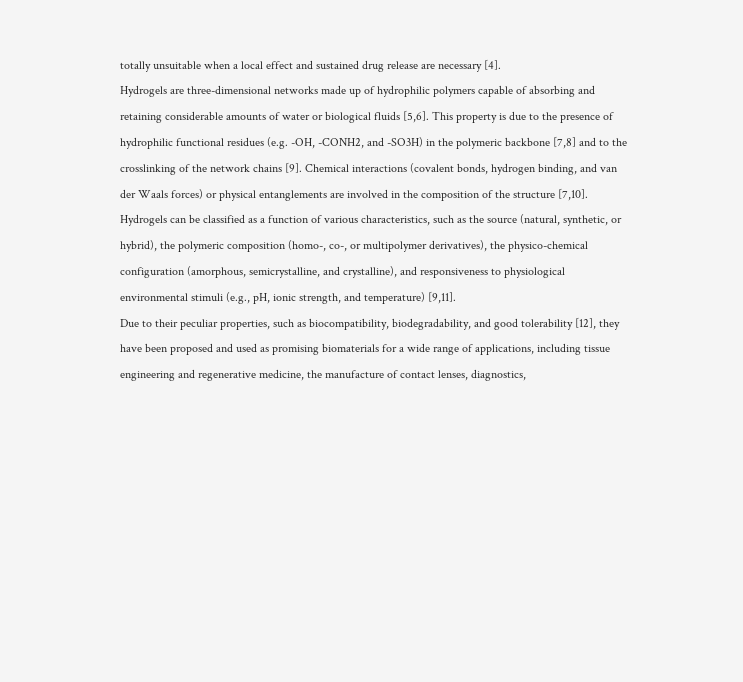totally unsuitable when a local effect and sustained drug release are necessary [4].
Hydrogels are three-dimensional networks made up of hydrophilic polymers capable of absorbing and retaining considerable amounts of water or biological fluids [5,6]. This property is due to the presence of hydrophilic functional residues (e.g. -OH, -CONH2, and -SO3H) in the polymeric backbone [7,8] and to the crosslinking of the network chains [9]. Chemical interactions (covalent bonds, hydrogen binding, and van der Waals forces) or physical entanglements are involved in the composition of the structure [7,10]. Hydrogels can be classified as a function of various characteristics, such as the source (natural, synthetic, or hybrid), the polymeric composition (homo-, co-, or multipolymer derivatives), the physico-chemical configuration (amorphous, semicrystalline, and crystalline), and responsiveness to physiological environmental stimuli (e.g., pH, ionic strength, and temperature) [9,11].
Due to their peculiar properties, such as biocompatibility, biodegradability, and good tolerability [12], they have been proposed and used as promising biomaterials for a wide range of applications, including tissue engineering and regenerative medicine, the manufacture of contact lenses, diagnostics,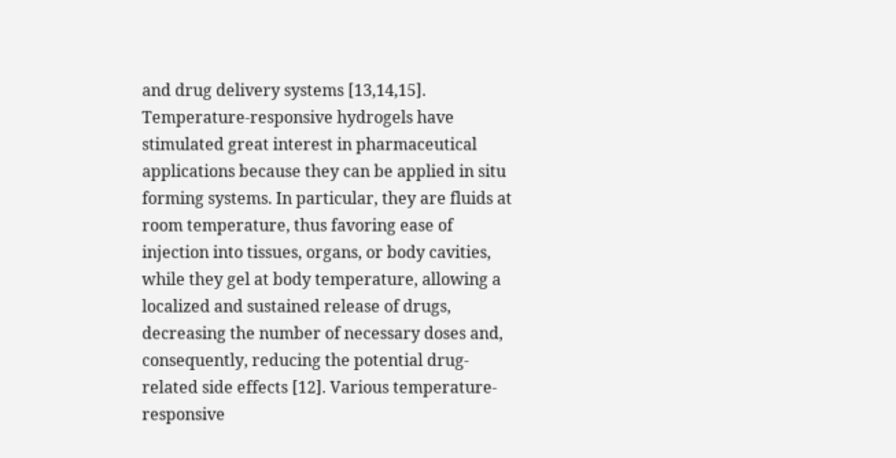and drug delivery systems [13,14,15]. Temperature-responsive hydrogels have stimulated great interest in pharmaceutical applications because they can be applied in situ forming systems. In particular, they are fluids at room temperature, thus favoring ease of injection into tissues, organs, or body cavities, while they gel at body temperature, allowing a localized and sustained release of drugs, decreasing the number of necessary doses and, consequently, reducing the potential drug-related side effects [12]. Various temperature-responsive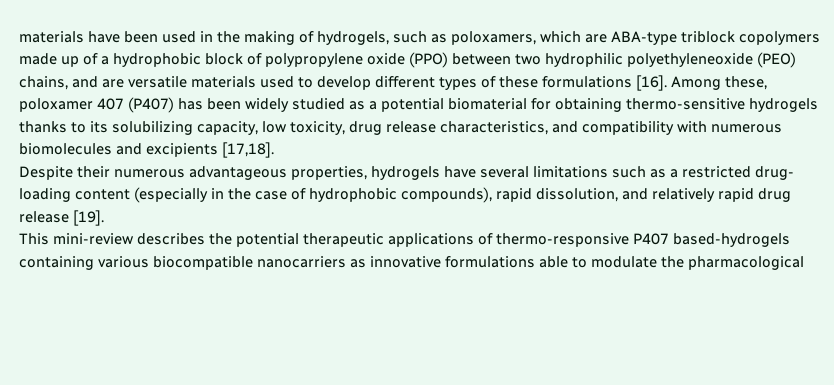materials have been used in the making of hydrogels, such as poloxamers, which are ABA-type triblock copolymers made up of a hydrophobic block of polypropylene oxide (PPO) between two hydrophilic polyethyleneoxide (PEO) chains, and are versatile materials used to develop different types of these formulations [16]. Among these, poloxamer 407 (P407) has been widely studied as a potential biomaterial for obtaining thermo-sensitive hydrogels thanks to its solubilizing capacity, low toxicity, drug release characteristics, and compatibility with numerous biomolecules and excipients [17,18].
Despite their numerous advantageous properties, hydrogels have several limitations such as a restricted drug-loading content (especially in the case of hydrophobic compounds), rapid dissolution, and relatively rapid drug release [19].
This mini-review describes the potential therapeutic applications of thermo-responsive P407 based-hydrogels containing various biocompatible nanocarriers as innovative formulations able to modulate the pharmacological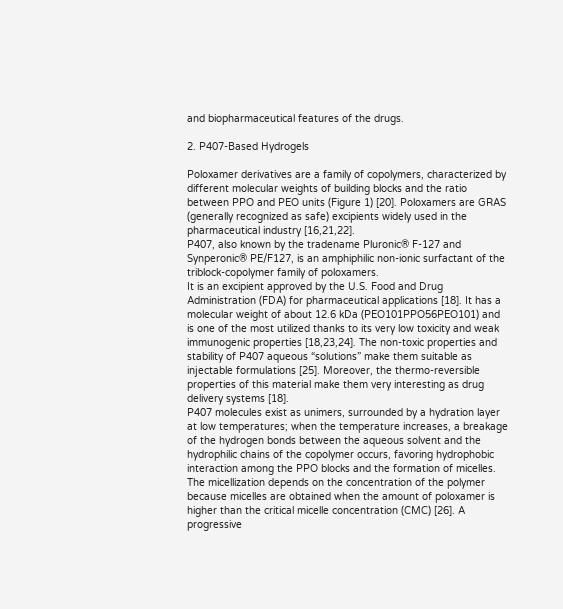and biopharmaceutical features of the drugs.

2. P407-Based Hydrogels

Poloxamer derivatives are a family of copolymers, characterized by different molecular weights of building blocks and the ratio between PPO and PEO units (Figure 1) [20]. Poloxamers are GRAS (generally recognized as safe) excipients widely used in the pharmaceutical industry [16,21,22].
P407, also known by the tradename Pluronic® F-127 and Synperonic® PE/F127, is an amphiphilic non-ionic surfactant of the triblock-copolymer family of poloxamers.
It is an excipient approved by the U.S. Food and Drug Administration (FDA) for pharmaceutical applications [18]. It has a molecular weight of about 12.6 kDa (PEO101PPO56PEO101) and is one of the most utilized thanks to its very low toxicity and weak immunogenic properties [18,23,24]. The non-toxic properties and stability of P407 aqueous “solutions” make them suitable as injectable formulations [25]. Moreover, the thermo-reversible properties of this material make them very interesting as drug delivery systems [18].
P407 molecules exist as unimers, surrounded by a hydration layer at low temperatures; when the temperature increases, a breakage of the hydrogen bonds between the aqueous solvent and the hydrophilic chains of the copolymer occurs, favoring hydrophobic interaction among the PPO blocks and the formation of micelles. The micellization depends on the concentration of the polymer because micelles are obtained when the amount of poloxamer is higher than the critical micelle concentration (CMC) [26]. A progressive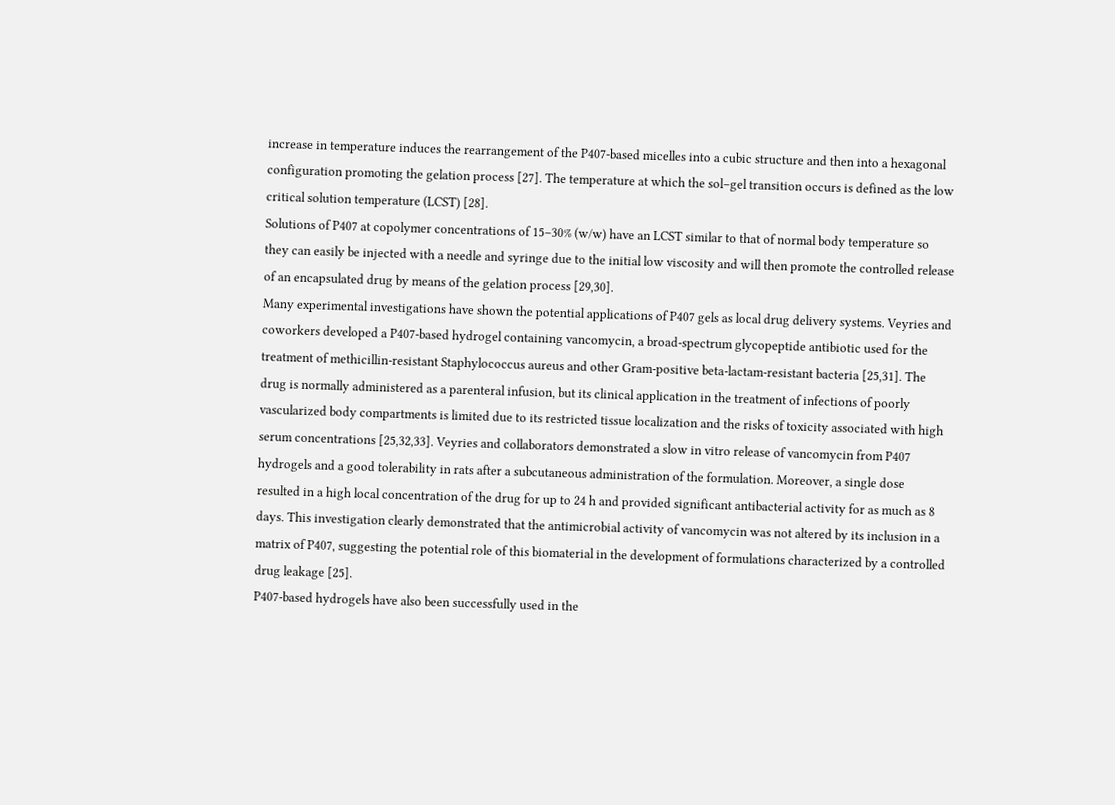increase in temperature induces the rearrangement of the P407-based micelles into a cubic structure and then into a hexagonal configuration promoting the gelation process [27]. The temperature at which the sol–gel transition occurs is defined as the low critical solution temperature (LCST) [28].
Solutions of P407 at copolymer concentrations of 15–30% (w/w) have an LCST similar to that of normal body temperature so they can easily be injected with a needle and syringe due to the initial low viscosity and will then promote the controlled release of an encapsulated drug by means of the gelation process [29,30].
Many experimental investigations have shown the potential applications of P407 gels as local drug delivery systems. Veyries and coworkers developed a P407-based hydrogel containing vancomycin, a broad-spectrum glycopeptide antibiotic used for the treatment of methicillin-resistant Staphylococcus aureus and other Gram-positive beta-lactam-resistant bacteria [25,31]. The drug is normally administered as a parenteral infusion, but its clinical application in the treatment of infections of poorly vascularized body compartments is limited due to its restricted tissue localization and the risks of toxicity associated with high serum concentrations [25,32,33]. Veyries and collaborators demonstrated a slow in vitro release of vancomycin from P407 hydrogels and a good tolerability in rats after a subcutaneous administration of the formulation. Moreover, a single dose resulted in a high local concentration of the drug for up to 24 h and provided significant antibacterial activity for as much as 8 days. This investigation clearly demonstrated that the antimicrobial activity of vancomycin was not altered by its inclusion in a matrix of P407, suggesting the potential role of this biomaterial in the development of formulations characterized by a controlled drug leakage [25].
P407-based hydrogels have also been successfully used in the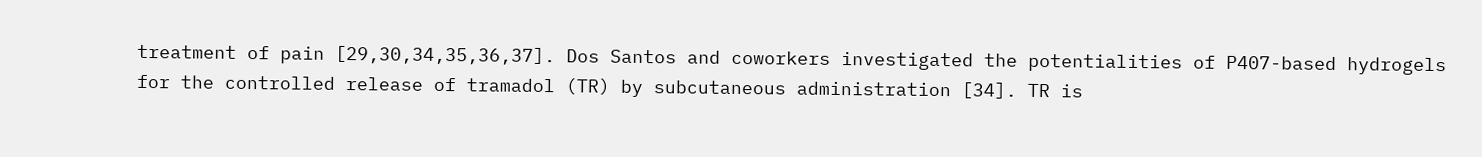treatment of pain [29,30,34,35,36,37]. Dos Santos and coworkers investigated the potentialities of P407-based hydrogels for the controlled release of tramadol (TR) by subcutaneous administration [34]. TR is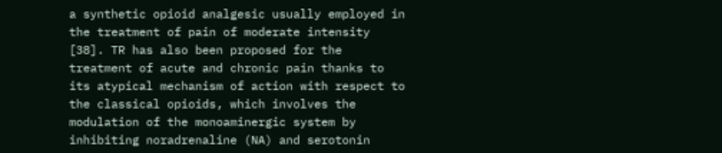a synthetic opioid analgesic usually employed in the treatment of pain of moderate intensity [38]. TR has also been proposed for the treatment of acute and chronic pain thanks to its atypical mechanism of action with respect to the classical opioids, which involves the modulation of the monoaminergic system by inhibiting noradrenaline (NA) and serotonin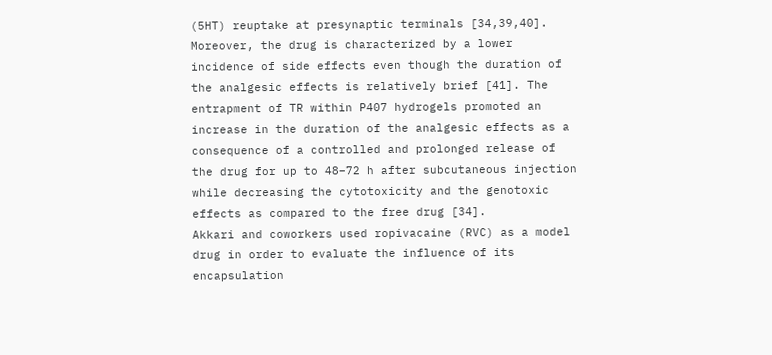(5HT) reuptake at presynaptic terminals [34,39,40]. Moreover, the drug is characterized by a lower incidence of side effects even though the duration of the analgesic effects is relatively brief [41]. The entrapment of TR within P407 hydrogels promoted an increase in the duration of the analgesic effects as a consequence of a controlled and prolonged release of the drug for up to 48–72 h after subcutaneous injection while decreasing the cytotoxicity and the genotoxic effects as compared to the free drug [34].
Akkari and coworkers used ropivacaine (RVC) as a model drug in order to evaluate the influence of its encapsulation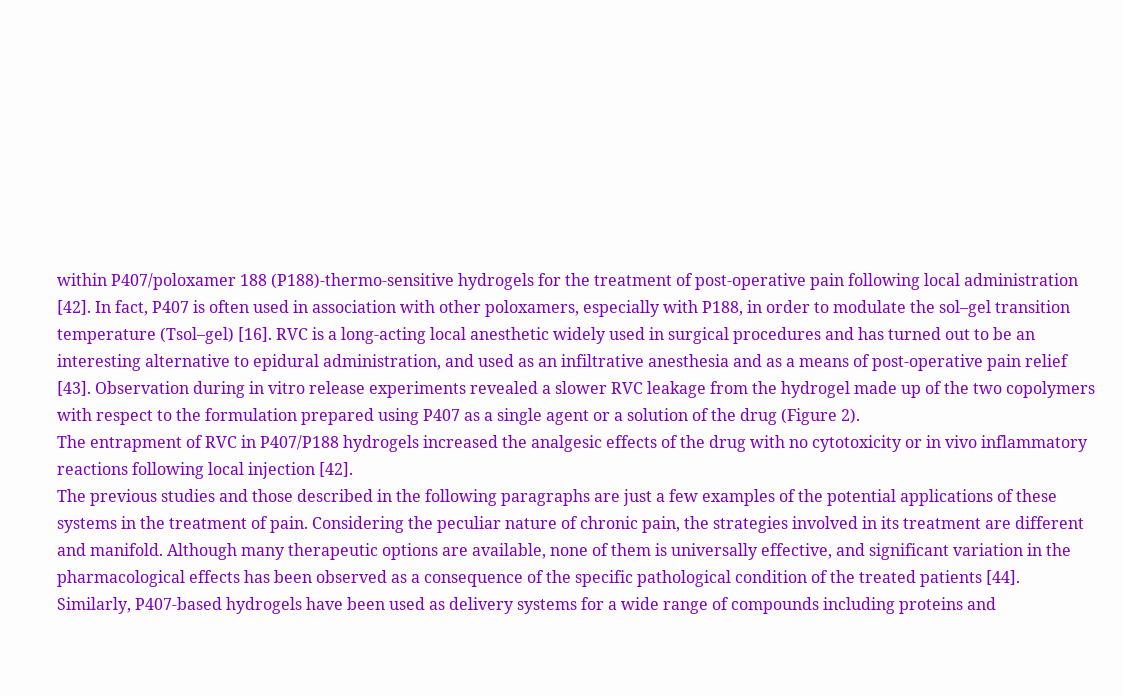within P407/poloxamer 188 (P188)-thermo-sensitive hydrogels for the treatment of post-operative pain following local administration [42]. In fact, P407 is often used in association with other poloxamers, especially with P188, in order to modulate the sol–gel transition temperature (Tsol–gel) [16]. RVC is a long-acting local anesthetic widely used in surgical procedures and has turned out to be an interesting alternative to epidural administration, and used as an infiltrative anesthesia and as a means of post-operative pain relief [43]. Observation during in vitro release experiments revealed a slower RVC leakage from the hydrogel made up of the two copolymers with respect to the formulation prepared using P407 as a single agent or a solution of the drug (Figure 2).
The entrapment of RVC in P407/P188 hydrogels increased the analgesic effects of the drug with no cytotoxicity or in vivo inflammatory reactions following local injection [42].
The previous studies and those described in the following paragraphs are just a few examples of the potential applications of these systems in the treatment of pain. Considering the peculiar nature of chronic pain, the strategies involved in its treatment are different and manifold. Although many therapeutic options are available, none of them is universally effective, and significant variation in the pharmacological effects has been observed as a consequence of the specific pathological condition of the treated patients [44].
Similarly, P407-based hydrogels have been used as delivery systems for a wide range of compounds including proteins and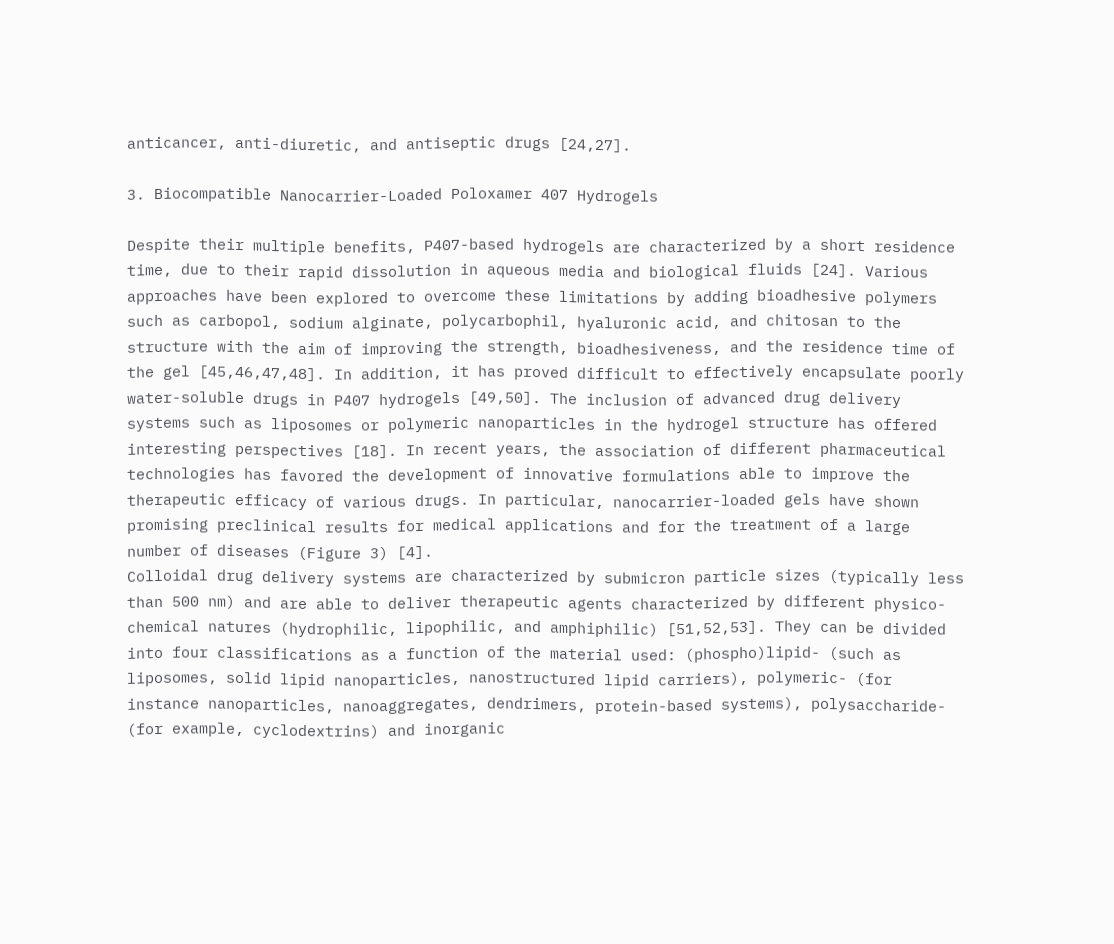anticancer, anti-diuretic, and antiseptic drugs [24,27].

3. Biocompatible Nanocarrier-Loaded Poloxamer 407 Hydrogels

Despite their multiple benefits, P407-based hydrogels are characterized by a short residence time, due to their rapid dissolution in aqueous media and biological fluids [24]. Various approaches have been explored to overcome these limitations by adding bioadhesive polymers such as carbopol, sodium alginate, polycarbophil, hyaluronic acid, and chitosan to the structure with the aim of improving the strength, bioadhesiveness, and the residence time of the gel [45,46,47,48]. In addition, it has proved difficult to effectively encapsulate poorly water-soluble drugs in P407 hydrogels [49,50]. The inclusion of advanced drug delivery systems such as liposomes or polymeric nanoparticles in the hydrogel structure has offered interesting perspectives [18]. In recent years, the association of different pharmaceutical technologies has favored the development of innovative formulations able to improve the therapeutic efficacy of various drugs. In particular, nanocarrier-loaded gels have shown promising preclinical results for medical applications and for the treatment of a large number of diseases (Figure 3) [4].
Colloidal drug delivery systems are characterized by submicron particle sizes (typically less than 500 nm) and are able to deliver therapeutic agents characterized by different physico-chemical natures (hydrophilic, lipophilic, and amphiphilic) [51,52,53]. They can be divided into four classifications as a function of the material used: (phospho)lipid- (such as liposomes, solid lipid nanoparticles, nanostructured lipid carriers), polymeric- (for instance nanoparticles, nanoaggregates, dendrimers, protein-based systems), polysaccharide- (for example, cyclodextrins) and inorganic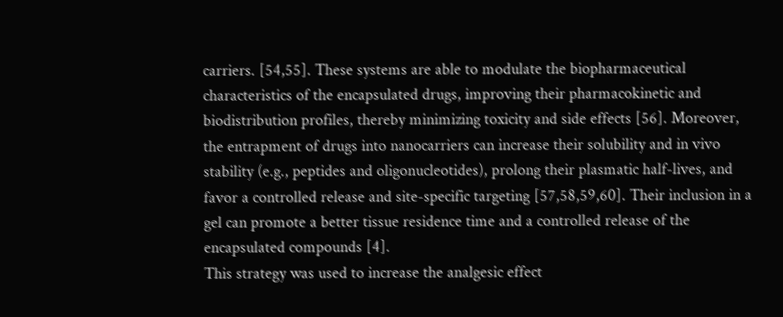carriers. [54,55]. These systems are able to modulate the biopharmaceutical characteristics of the encapsulated drugs, improving their pharmacokinetic and biodistribution profiles, thereby minimizing toxicity and side effects [56]. Moreover, the entrapment of drugs into nanocarriers can increase their solubility and in vivo stability (e.g., peptides and oligonucleotides), prolong their plasmatic half-lives, and favor a controlled release and site-specific targeting [57,58,59,60]. Their inclusion in a gel can promote a better tissue residence time and a controlled release of the encapsulated compounds [4].
This strategy was used to increase the analgesic effect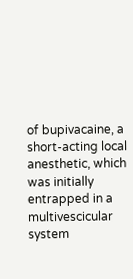of bupivacaine, a short-acting local anesthetic, which was initially entrapped in a multivescicular system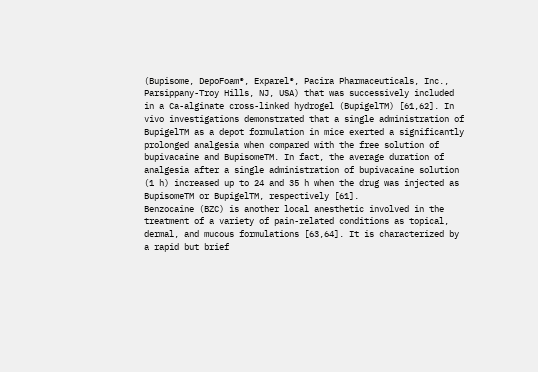(Bupisome, DepoFoam®, Exparel®, Pacira Pharmaceuticals, Inc., Parsippany-Troy Hills, NJ, USA) that was successively included in a Ca-alginate cross-linked hydrogel (BupigelTM) [61,62]. In vivo investigations demonstrated that a single administration of BupigelTM as a depot formulation in mice exerted a significantly prolonged analgesia when compared with the free solution of bupivacaine and BupisomeTM. In fact, the average duration of analgesia after a single administration of bupivacaine solution (1 h) increased up to 24 and 35 h when the drug was injected as BupisomeTM or BupigelTM, respectively [61].
Benzocaine (BZC) is another local anesthetic involved in the treatment of a variety of pain-related conditions as topical, dermal, and mucous formulations [63,64]. It is characterized by a rapid but brief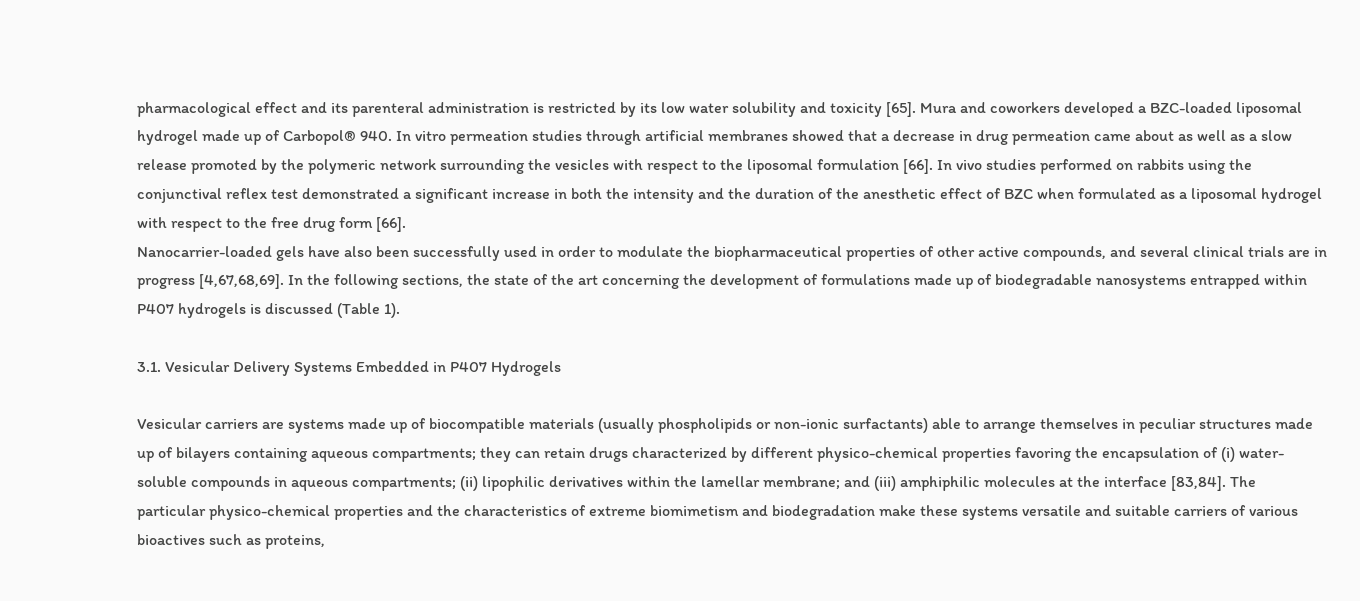pharmacological effect and its parenteral administration is restricted by its low water solubility and toxicity [65]. Mura and coworkers developed a BZC-loaded liposomal hydrogel made up of Carbopol® 940. In vitro permeation studies through artificial membranes showed that a decrease in drug permeation came about as well as a slow release promoted by the polymeric network surrounding the vesicles with respect to the liposomal formulation [66]. In vivo studies performed on rabbits using the conjunctival reflex test demonstrated a significant increase in both the intensity and the duration of the anesthetic effect of BZC when formulated as a liposomal hydrogel with respect to the free drug form [66].
Nanocarrier-loaded gels have also been successfully used in order to modulate the biopharmaceutical properties of other active compounds, and several clinical trials are in progress [4,67,68,69]. In the following sections, the state of the art concerning the development of formulations made up of biodegradable nanosystems entrapped within P407 hydrogels is discussed (Table 1).

3.1. Vesicular Delivery Systems Embedded in P407 Hydrogels

Vesicular carriers are systems made up of biocompatible materials (usually phospholipids or non-ionic surfactants) able to arrange themselves in peculiar structures made up of bilayers containing aqueous compartments; they can retain drugs characterized by different physico-chemical properties favoring the encapsulation of (i) water-soluble compounds in aqueous compartments; (ii) lipophilic derivatives within the lamellar membrane; and (iii) amphiphilic molecules at the interface [83,84]. The particular physico-chemical properties and the characteristics of extreme biomimetism and biodegradation make these systems versatile and suitable carriers of various bioactives such as proteins,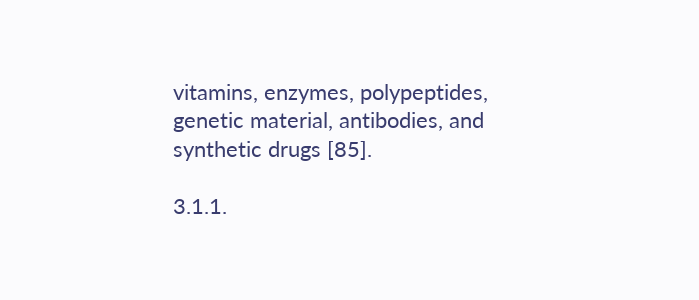vitamins, enzymes, polypeptides, genetic material, antibodies, and synthetic drugs [85].

3.1.1.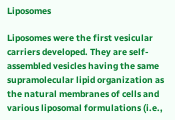Liposomes

Liposomes were the first vesicular carriers developed. They are self-assembled vesicles having the same supramolecular lipid organization as the natural membranes of cells and various liposomal formulations (i.e.,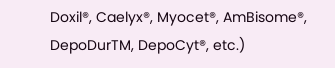Doxil®, Caelyx®, Myocet®, AmBisome®, DepoDurTM, DepoCyt®, etc.)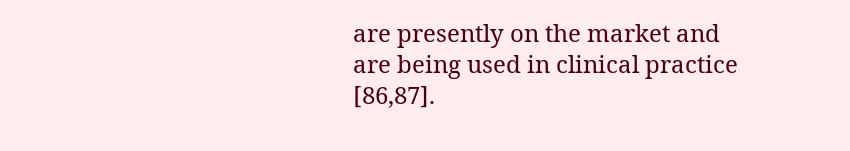are presently on the market and are being used in clinical practice [86,87].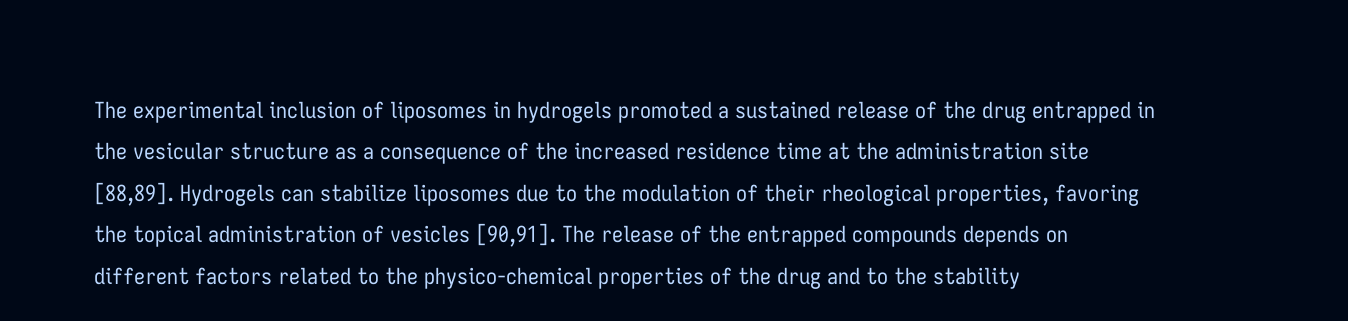The experimental inclusion of liposomes in hydrogels promoted a sustained release of the drug entrapped in the vesicular structure as a consequence of the increased residence time at the administration site [88,89]. Hydrogels can stabilize liposomes due to the modulation of their rheological properties, favoring the topical administration of vesicles [90,91]. The release of the entrapped compounds depends on different factors related to the physico-chemical properties of the drug and to the stability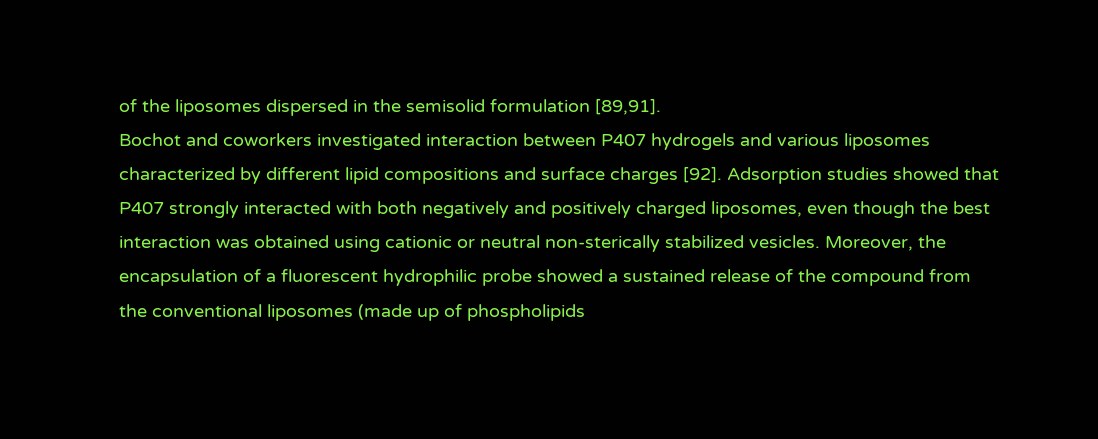of the liposomes dispersed in the semisolid formulation [89,91].
Bochot and coworkers investigated interaction between P407 hydrogels and various liposomes characterized by different lipid compositions and surface charges [92]. Adsorption studies showed that P407 strongly interacted with both negatively and positively charged liposomes, even though the best interaction was obtained using cationic or neutral non-sterically stabilized vesicles. Moreover, the encapsulation of a fluorescent hydrophilic probe showed a sustained release of the compound from the conventional liposomes (made up of phospholipids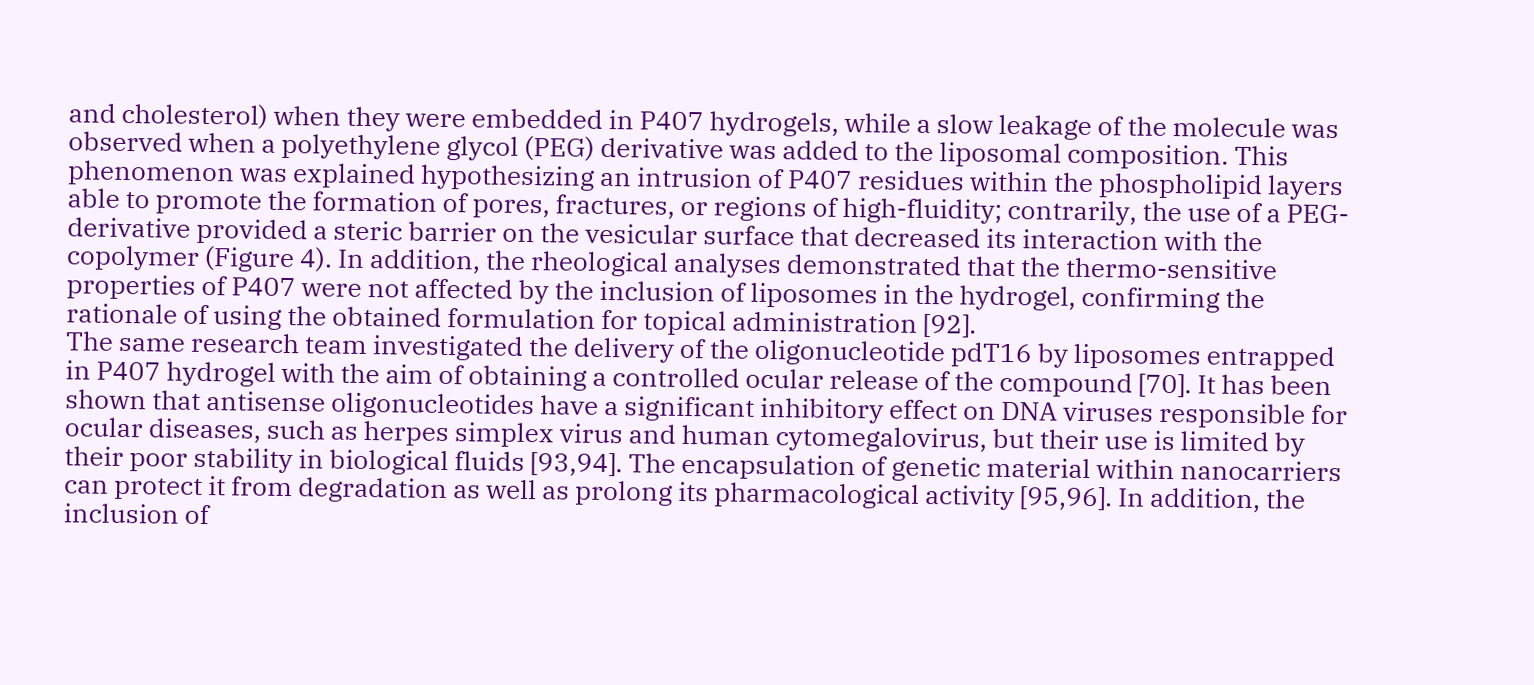and cholesterol) when they were embedded in P407 hydrogels, while a slow leakage of the molecule was observed when a polyethylene glycol (PEG) derivative was added to the liposomal composition. This phenomenon was explained hypothesizing an intrusion of P407 residues within the phospholipid layers able to promote the formation of pores, fractures, or regions of high-fluidity; contrarily, the use of a PEG-derivative provided a steric barrier on the vesicular surface that decreased its interaction with the copolymer (Figure 4). In addition, the rheological analyses demonstrated that the thermo-sensitive properties of P407 were not affected by the inclusion of liposomes in the hydrogel, confirming the rationale of using the obtained formulation for topical administration [92].
The same research team investigated the delivery of the oligonucleotide pdT16 by liposomes entrapped in P407 hydrogel with the aim of obtaining a controlled ocular release of the compound [70]. It has been shown that antisense oligonucleotides have a significant inhibitory effect on DNA viruses responsible for ocular diseases, such as herpes simplex virus and human cytomegalovirus, but their use is limited by their poor stability in biological fluids [93,94]. The encapsulation of genetic material within nanocarriers can protect it from degradation as well as prolong its pharmacological activity [95,96]. In addition, the inclusion of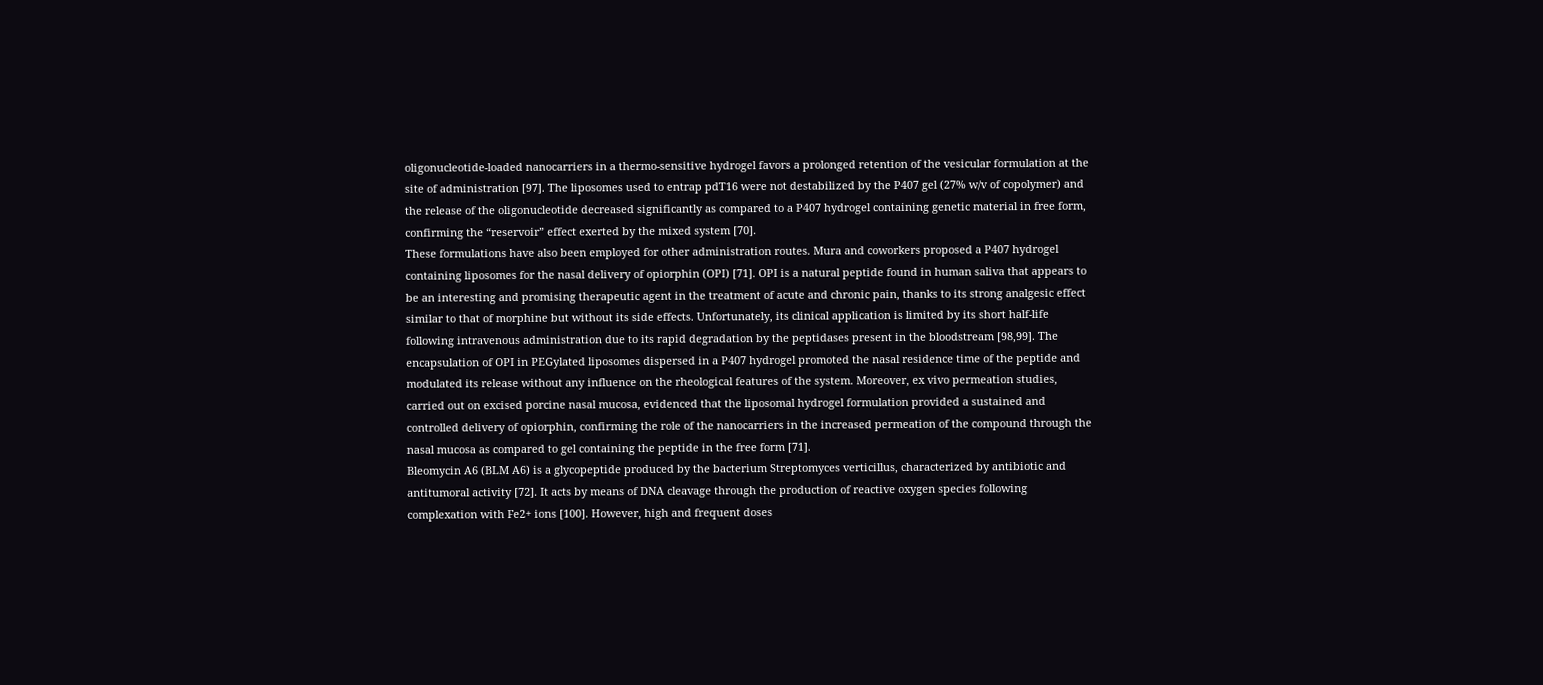oligonucleotide-loaded nanocarriers in a thermo-sensitive hydrogel favors a prolonged retention of the vesicular formulation at the site of administration [97]. The liposomes used to entrap pdT16 were not destabilized by the P407 gel (27% w/v of copolymer) and the release of the oligonucleotide decreased significantly as compared to a P407 hydrogel containing genetic material in free form, confirming the “reservoir” effect exerted by the mixed system [70].
These formulations have also been employed for other administration routes. Mura and coworkers proposed a P407 hydrogel containing liposomes for the nasal delivery of opiorphin (OPI) [71]. OPI is a natural peptide found in human saliva that appears to be an interesting and promising therapeutic agent in the treatment of acute and chronic pain, thanks to its strong analgesic effect similar to that of morphine but without its side effects. Unfortunately, its clinical application is limited by its short half-life following intravenous administration due to its rapid degradation by the peptidases present in the bloodstream [98,99]. The encapsulation of OPI in PEGylated liposomes dispersed in a P407 hydrogel promoted the nasal residence time of the peptide and modulated its release without any influence on the rheological features of the system. Moreover, ex vivo permeation studies, carried out on excised porcine nasal mucosa, evidenced that the liposomal hydrogel formulation provided a sustained and controlled delivery of opiorphin, confirming the role of the nanocarriers in the increased permeation of the compound through the nasal mucosa as compared to gel containing the peptide in the free form [71].
Bleomycin A6 (BLM A6) is a glycopeptide produced by the bacterium Streptomyces verticillus, characterized by antibiotic and antitumoral activity [72]. It acts by means of DNA cleavage through the production of reactive oxygen species following complexation with Fe2+ ions [100]. However, high and frequent doses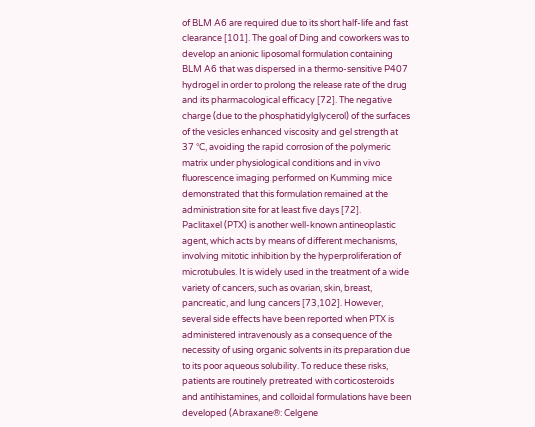of BLM A6 are required due to its short half-life and fast clearance [101]. The goal of Ding and coworkers was to develop an anionic liposomal formulation containing BLM A6 that was dispersed in a thermo-sensitive P407 hydrogel in order to prolong the release rate of the drug and its pharmacological efficacy [72]. The negative charge (due to the phosphatidylglycerol) of the surfaces of the vesicles enhanced viscosity and gel strength at 37 °C, avoiding the rapid corrosion of the polymeric matrix under physiological conditions and in vivo fluorescence imaging performed on Kumming mice demonstrated that this formulation remained at the administration site for at least five days [72].
Paclitaxel (PTX) is another well-known antineoplastic agent, which acts by means of different mechanisms, involving mitotic inhibition by the hyperproliferation of microtubules. It is widely used in the treatment of a wide variety of cancers, such as ovarian, skin, breast, pancreatic, and lung cancers [73,102]. However, several side effects have been reported when PTX is administered intravenously as a consequence of the necessity of using organic solvents in its preparation due to its poor aqueous solubility. To reduce these risks, patients are routinely pretreated with corticosteroids and antihistamines, and colloidal formulations have been developed (Abraxane®: Celgene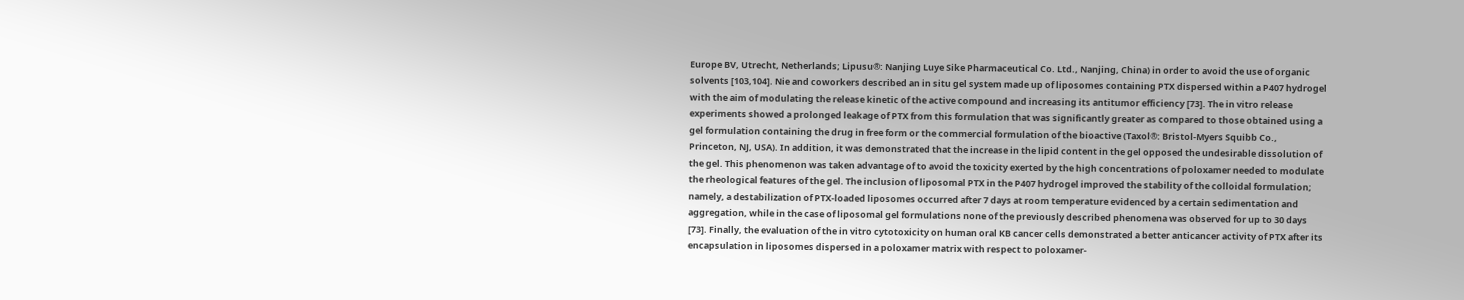Europe BV, Utrecht, Netherlands; Lipusu®: Nanjing Luye Sike Pharmaceutical Co. Ltd., Nanjing, China) in order to avoid the use of organic solvents [103,104]. Nie and coworkers described an in situ gel system made up of liposomes containing PTX dispersed within a P407 hydrogel with the aim of modulating the release kinetic of the active compound and increasing its antitumor efficiency [73]. The in vitro release experiments showed a prolonged leakage of PTX from this formulation that was significantly greater as compared to those obtained using a gel formulation containing the drug in free form or the commercial formulation of the bioactive (Taxol®: Bristol-Myers Squibb Co., Princeton, NJ, USA). In addition, it was demonstrated that the increase in the lipid content in the gel opposed the undesirable dissolution of the gel. This phenomenon was taken advantage of to avoid the toxicity exerted by the high concentrations of poloxamer needed to modulate the rheological features of the gel. The inclusion of liposomal PTX in the P407 hydrogel improved the stability of the colloidal formulation; namely, a destabilization of PTX-loaded liposomes occurred after 7 days at room temperature evidenced by a certain sedimentation and aggregation, while in the case of liposomal gel formulations none of the previously described phenomena was observed for up to 30 days [73]. Finally, the evaluation of the in vitro cytotoxicity on human oral KB cancer cells demonstrated a better anticancer activity of PTX after its encapsulation in liposomes dispersed in a poloxamer matrix with respect to poloxamer-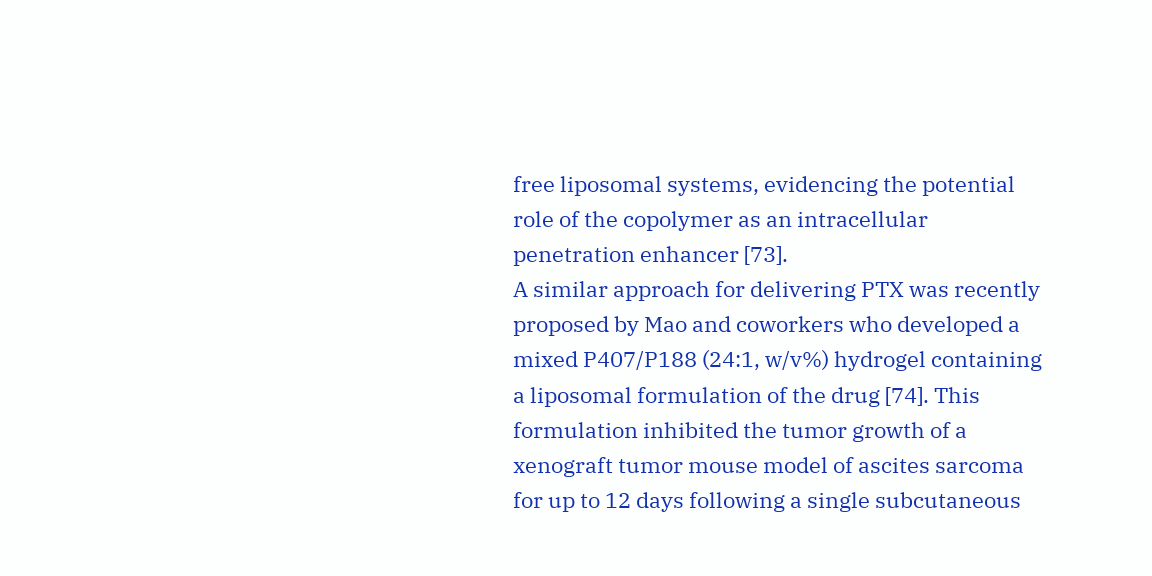free liposomal systems, evidencing the potential role of the copolymer as an intracellular penetration enhancer [73].
A similar approach for delivering PTX was recently proposed by Mao and coworkers who developed a mixed P407/P188 (24:1, w/v%) hydrogel containing a liposomal formulation of the drug [74]. This formulation inhibited the tumor growth of a xenograft tumor mouse model of ascites sarcoma for up to 12 days following a single subcutaneous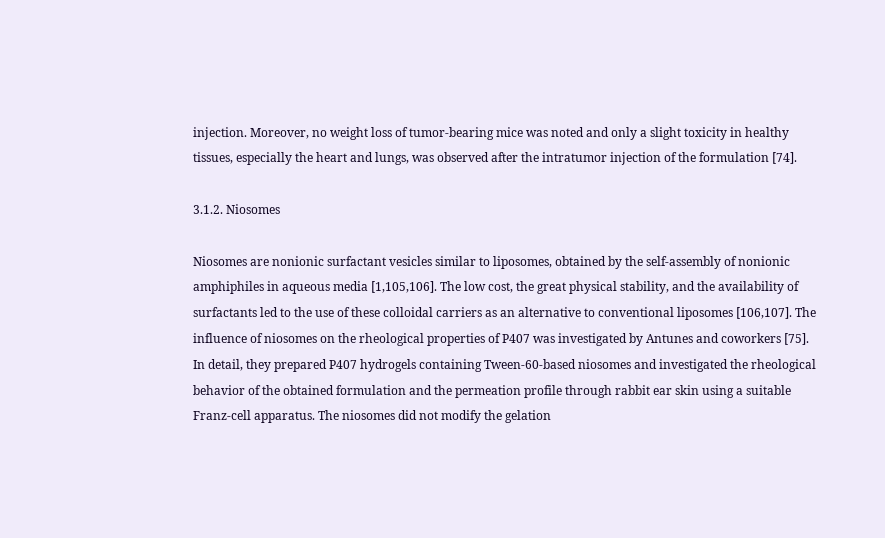injection. Moreover, no weight loss of tumor-bearing mice was noted and only a slight toxicity in healthy tissues, especially the heart and lungs, was observed after the intratumor injection of the formulation [74].

3.1.2. Niosomes

Niosomes are nonionic surfactant vesicles similar to liposomes, obtained by the self-assembly of nonionic amphiphiles in aqueous media [1,105,106]. The low cost, the great physical stability, and the availability of surfactants led to the use of these colloidal carriers as an alternative to conventional liposomes [106,107]. The influence of niosomes on the rheological properties of P407 was investigated by Antunes and coworkers [75]. In detail, they prepared P407 hydrogels containing Tween-60-based niosomes and investigated the rheological behavior of the obtained formulation and the permeation profile through rabbit ear skin using a suitable Franz-cell apparatus. The niosomes did not modify the gelation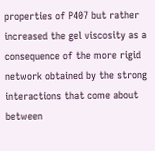properties of P407 but rather increased the gel viscosity as a consequence of the more rigid network obtained by the strong interactions that come about between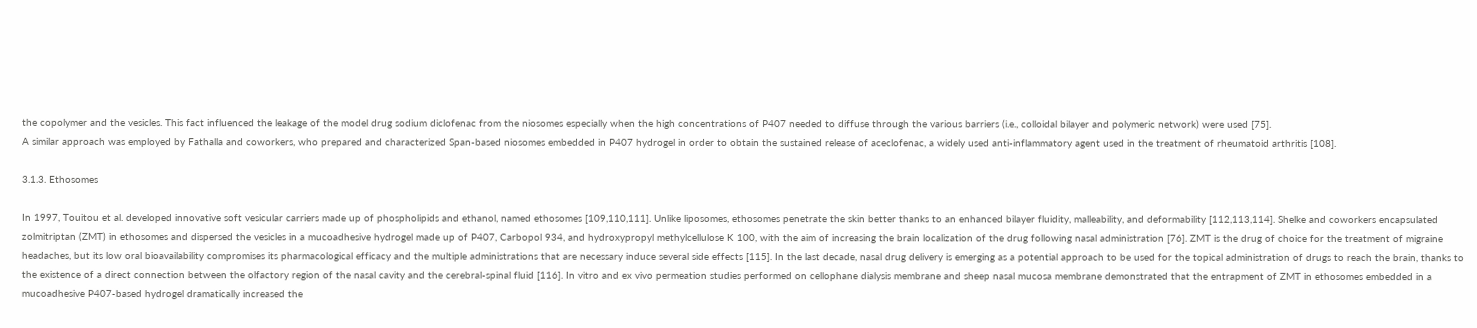the copolymer and the vesicles. This fact influenced the leakage of the model drug sodium diclofenac from the niosomes especially when the high concentrations of P407 needed to diffuse through the various barriers (i.e., colloidal bilayer and polymeric network) were used [75].
A similar approach was employed by Fathalla and coworkers, who prepared and characterized Span-based niosomes embedded in P407 hydrogel in order to obtain the sustained release of aceclofenac, a widely used anti-inflammatory agent used in the treatment of rheumatoid arthritis [108].

3.1.3. Ethosomes

In 1997, Touitou et al. developed innovative soft vesicular carriers made up of phospholipids and ethanol, named ethosomes [109,110,111]. Unlike liposomes, ethosomes penetrate the skin better thanks to an enhanced bilayer fluidity, malleability, and deformability [112,113,114]. Shelke and coworkers encapsulated zolmitriptan (ZMT) in ethosomes and dispersed the vesicles in a mucoadhesive hydrogel made up of P407, Carbopol 934, and hydroxypropyl methylcellulose K 100, with the aim of increasing the brain localization of the drug following nasal administration [76]. ZMT is the drug of choice for the treatment of migraine headaches, but its low oral bioavailability compromises its pharmacological efficacy and the multiple administrations that are necessary induce several side effects [115]. In the last decade, nasal drug delivery is emerging as a potential approach to be used for the topical administration of drugs to reach the brain, thanks to the existence of a direct connection between the olfactory region of the nasal cavity and the cerebral-spinal fluid [116]. In vitro and ex vivo permeation studies performed on cellophane dialysis membrane and sheep nasal mucosa membrane demonstrated that the entrapment of ZMT in ethosomes embedded in a mucoadhesive P407-based hydrogel dramatically increased the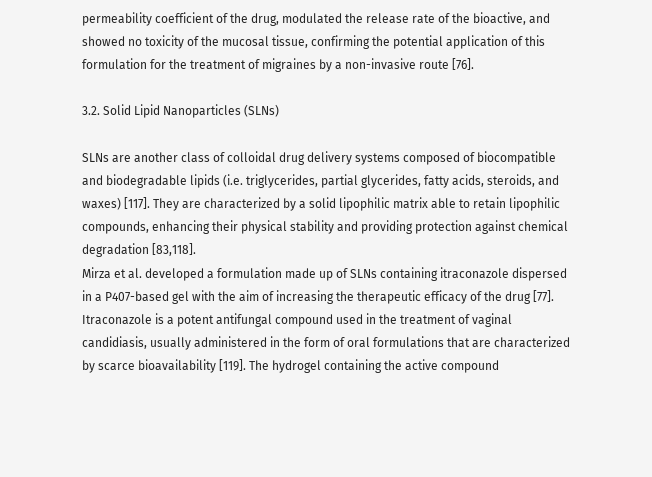permeability coefficient of the drug, modulated the release rate of the bioactive, and showed no toxicity of the mucosal tissue, confirming the potential application of this formulation for the treatment of migraines by a non-invasive route [76].

3.2. Solid Lipid Nanoparticles (SLNs)

SLNs are another class of colloidal drug delivery systems composed of biocompatible and biodegradable lipids (i.e. triglycerides, partial glycerides, fatty acids, steroids, and waxes) [117]. They are characterized by a solid lipophilic matrix able to retain lipophilic compounds, enhancing their physical stability and providing protection against chemical degradation [83,118].
Mirza et al. developed a formulation made up of SLNs containing itraconazole dispersed in a P407-based gel with the aim of increasing the therapeutic efficacy of the drug [77]. Itraconazole is a potent antifungal compound used in the treatment of vaginal candidiasis, usually administered in the form of oral formulations that are characterized by scarce bioavailability [119]. The hydrogel containing the active compound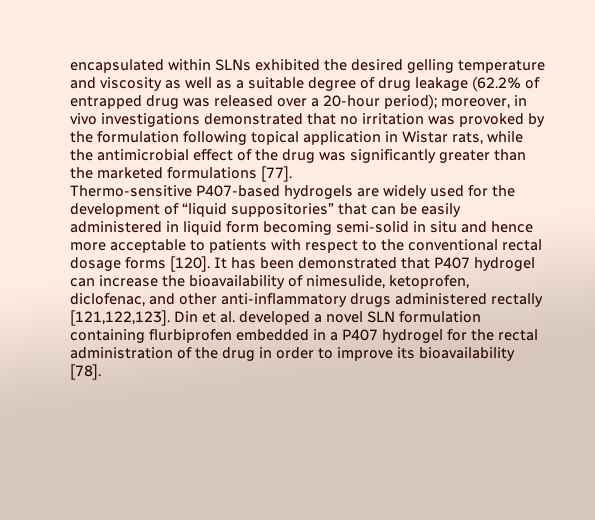encapsulated within SLNs exhibited the desired gelling temperature and viscosity as well as a suitable degree of drug leakage (62.2% of entrapped drug was released over a 20-hour period); moreover, in vivo investigations demonstrated that no irritation was provoked by the formulation following topical application in Wistar rats, while the antimicrobial effect of the drug was significantly greater than the marketed formulations [77].
Thermo-sensitive P407-based hydrogels are widely used for the development of “liquid suppositories” that can be easily administered in liquid form becoming semi-solid in situ and hence more acceptable to patients with respect to the conventional rectal dosage forms [120]. It has been demonstrated that P407 hydrogel can increase the bioavailability of nimesulide, ketoprofen, diclofenac, and other anti-inflammatory drugs administered rectally [121,122,123]. Din et al. developed a novel SLN formulation containing flurbiprofen embedded in a P407 hydrogel for the rectal administration of the drug in order to improve its bioavailability [78].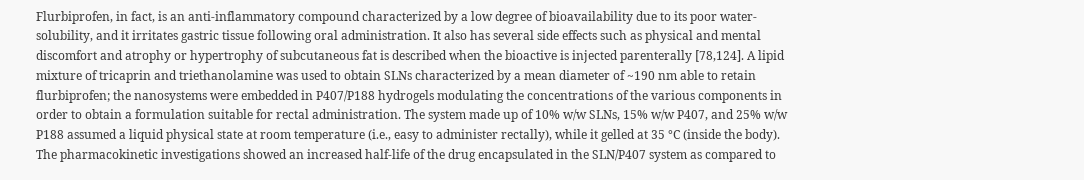Flurbiprofen, in fact, is an anti-inflammatory compound characterized by a low degree of bioavailability due to its poor water-solubility, and it irritates gastric tissue following oral administration. It also has several side effects such as physical and mental discomfort and atrophy or hypertrophy of subcutaneous fat is described when the bioactive is injected parenterally [78,124]. A lipid mixture of tricaprin and triethanolamine was used to obtain SLNs characterized by a mean diameter of ~190 nm able to retain flurbiprofen; the nanosystems were embedded in P407/P188 hydrogels modulating the concentrations of the various components in order to obtain a formulation suitable for rectal administration. The system made up of 10% w/w SLNs, 15% w/w P407, and 25% w/w P188 assumed a liquid physical state at room temperature (i.e., easy to administer rectally), while it gelled at 35 °C (inside the body). The pharmacokinetic investigations showed an increased half-life of the drug encapsulated in the SLN/P407 system as compared to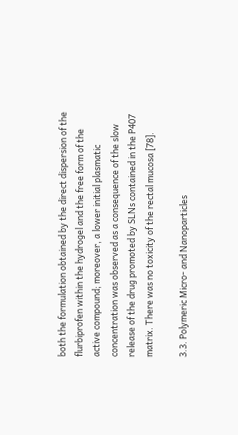both the formulation obtained by the direct dispersion of the flurbiprofen within the hydrogel and the free form of the active compound; moreover, a lower initial plasmatic concentration was observed as a consequence of the slow release of the drug promoted by SLNs contained in the P407 matrix. There was no toxicity of the rectal mucosa [78].

3.3. Polymeric Micro- and Nanoparticles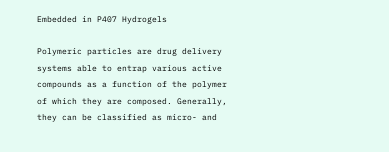Embedded in P407 Hydrogels

Polymeric particles are drug delivery systems able to entrap various active compounds as a function of the polymer of which they are composed. Generally, they can be classified as micro- and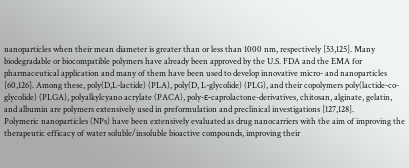nanoparticles when their mean diameter is greater than or less than 1000 nm, respectively [53,125]. Many biodegradable or biocompatible polymers have already been approved by the U.S. FDA and the EMA for pharmaceutical application and many of them have been used to develop innovative micro- and nanoparticles [60,126]. Among these, poly(D,L-lactide) (PLA), poly(D, L-glycolide) (PLG), and their copolymers poly(lactide-co-glycolide) (PLGA), polyalkylcyano acrylate (PACA), poly-ε-caprolactone-derivatives, chitosan, alginate, gelatin, and albumin are polymers extensively used in preformulation and preclinical investigations [127,128].
Polymeric nanoparticles (NPs) have been extensively evaluated as drug nanocarriers with the aim of improving the therapeutic efficacy of water soluble/insoluble bioactive compounds, improving their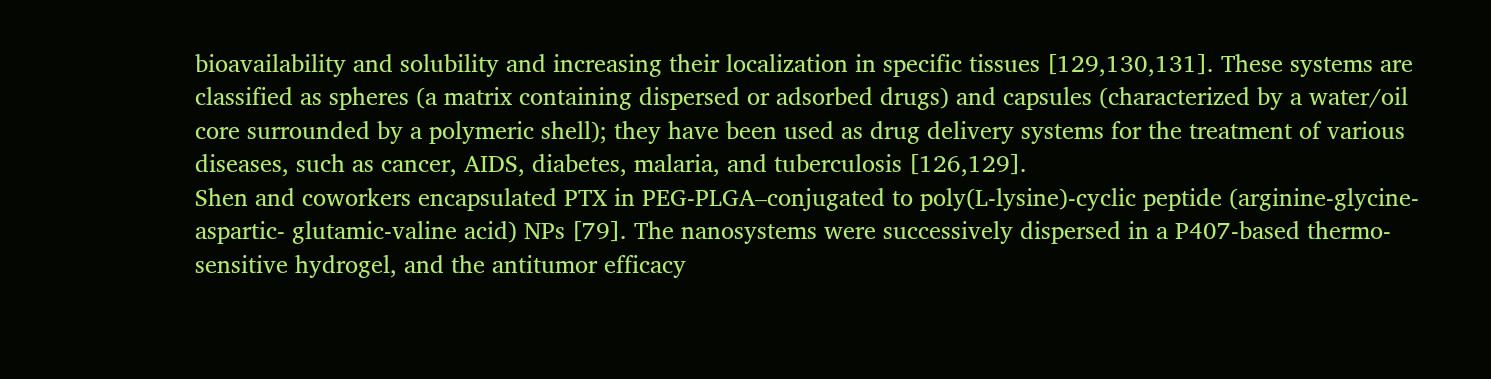bioavailability and solubility and increasing their localization in specific tissues [129,130,131]. These systems are classified as spheres (a matrix containing dispersed or adsorbed drugs) and capsules (characterized by a water/oil core surrounded by a polymeric shell); they have been used as drug delivery systems for the treatment of various diseases, such as cancer, AIDS, diabetes, malaria, and tuberculosis [126,129].
Shen and coworkers encapsulated PTX in PEG-PLGA–conjugated to poly(L-lysine)-cyclic peptide (arginine-glycine-aspartic- glutamic-valine acid) NPs [79]. The nanosystems were successively dispersed in a P407-based thermo-sensitive hydrogel, and the antitumor efficacy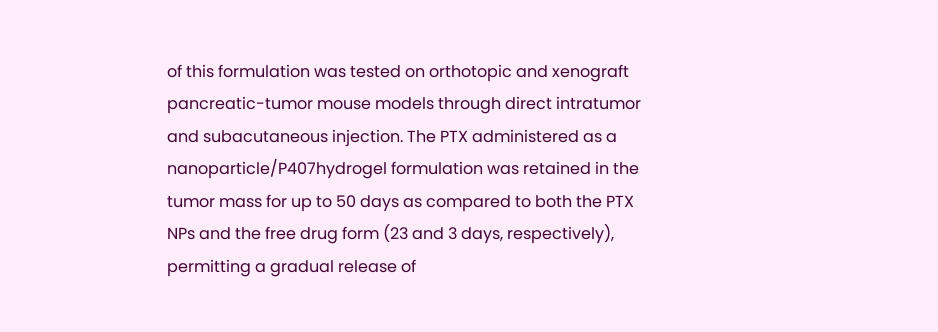of this formulation was tested on orthotopic and xenograft pancreatic-tumor mouse models through direct intratumor and subacutaneous injection. The PTX administered as a nanoparticle/P407hydrogel formulation was retained in the tumor mass for up to 50 days as compared to both the PTX NPs and the free drug form (23 and 3 days, respectively), permitting a gradual release of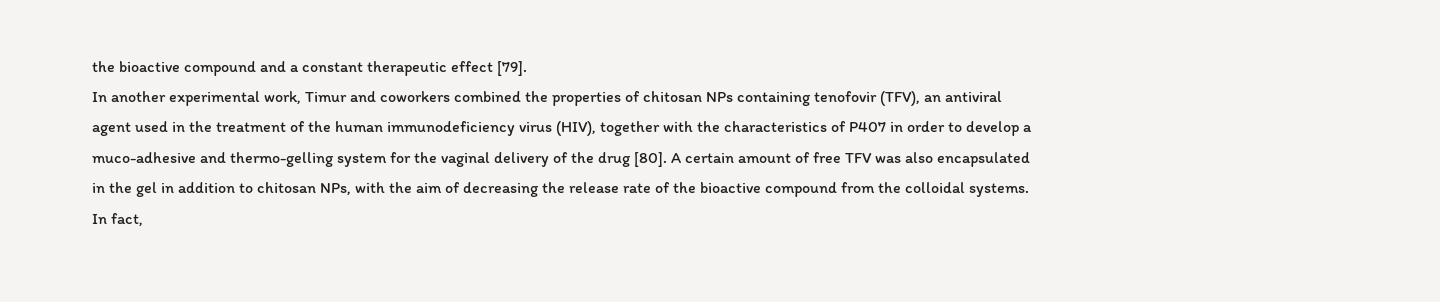the bioactive compound and a constant therapeutic effect [79].
In another experimental work, Timur and coworkers combined the properties of chitosan NPs containing tenofovir (TFV), an antiviral agent used in the treatment of the human immunodeficiency virus (HIV), together with the characteristics of P407 in order to develop a muco-adhesive and thermo-gelling system for the vaginal delivery of the drug [80]. A certain amount of free TFV was also encapsulated in the gel in addition to chitosan NPs, with the aim of decreasing the release rate of the bioactive compound from the colloidal systems. In fact,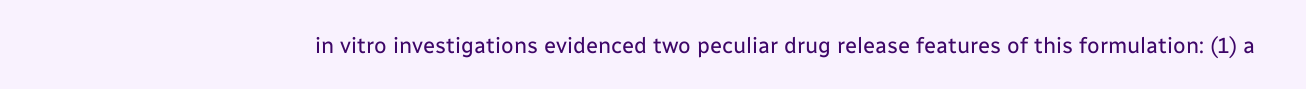in vitro investigations evidenced two peculiar drug release features of this formulation: (1) a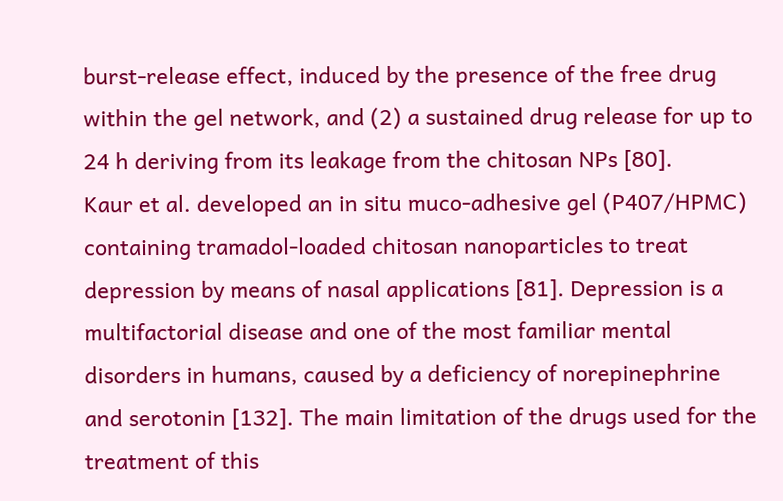burst-release effect, induced by the presence of the free drug within the gel network, and (2) a sustained drug release for up to 24 h deriving from its leakage from the chitosan NPs [80].
Kaur et al. developed an in situ muco-adhesive gel (P407/HPMC) containing tramadol-loaded chitosan nanoparticles to treat depression by means of nasal applications [81]. Depression is a multifactorial disease and one of the most familiar mental disorders in humans, caused by a deficiency of norepinephrine and serotonin [132]. The main limitation of the drugs used for the treatment of this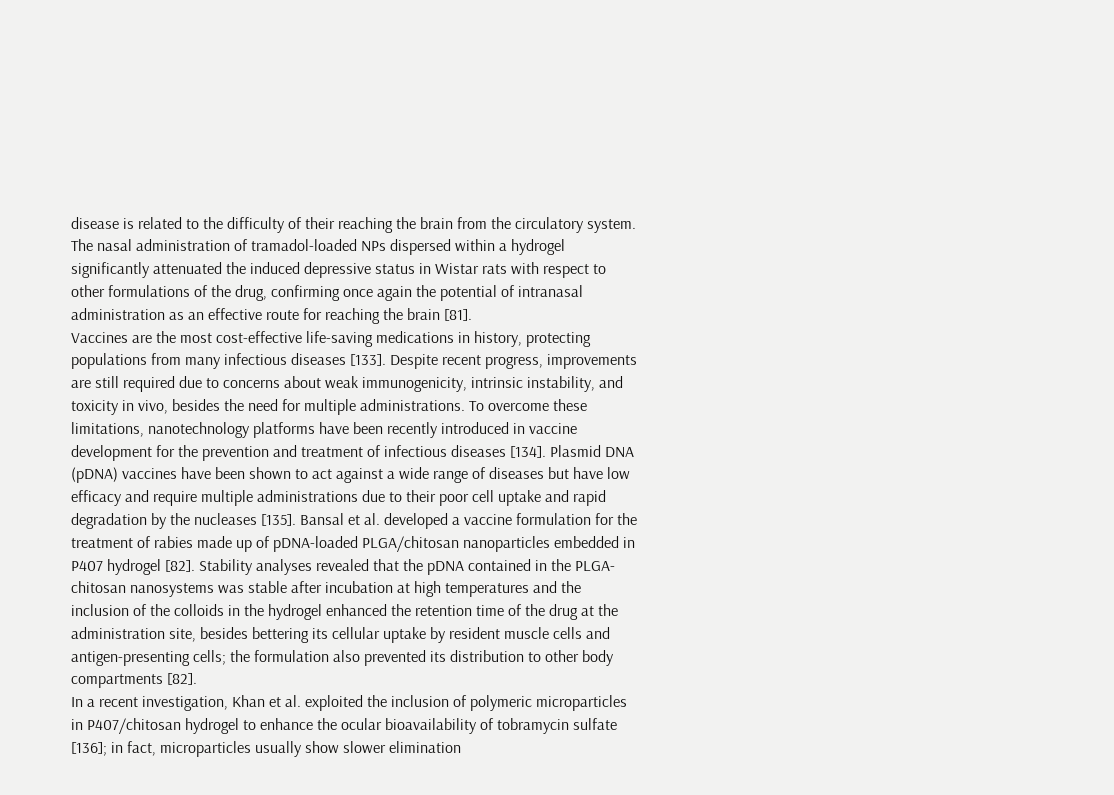disease is related to the difficulty of their reaching the brain from the circulatory system. The nasal administration of tramadol-loaded NPs dispersed within a hydrogel significantly attenuated the induced depressive status in Wistar rats with respect to other formulations of the drug, confirming once again the potential of intranasal administration as an effective route for reaching the brain [81].
Vaccines are the most cost-effective life-saving medications in history, protecting populations from many infectious diseases [133]. Despite recent progress, improvements are still required due to concerns about weak immunogenicity, intrinsic instability, and toxicity in vivo, besides the need for multiple administrations. To overcome these limitations, nanotechnology platforms have been recently introduced in vaccine development for the prevention and treatment of infectious diseases [134]. Plasmid DNA (pDNA) vaccines have been shown to act against a wide range of diseases but have low efficacy and require multiple administrations due to their poor cell uptake and rapid degradation by the nucleases [135]. Bansal et al. developed a vaccine formulation for the treatment of rabies made up of pDNA-loaded PLGA/chitosan nanoparticles embedded in P407 hydrogel [82]. Stability analyses revealed that the pDNA contained in the PLGA-chitosan nanosystems was stable after incubation at high temperatures and the inclusion of the colloids in the hydrogel enhanced the retention time of the drug at the administration site, besides bettering its cellular uptake by resident muscle cells and antigen-presenting cells; the formulation also prevented its distribution to other body compartments [82].
In a recent investigation, Khan et al. exploited the inclusion of polymeric microparticles in P407/chitosan hydrogel to enhance the ocular bioavailability of tobramycin sulfate [136]; in fact, microparticles usually show slower elimination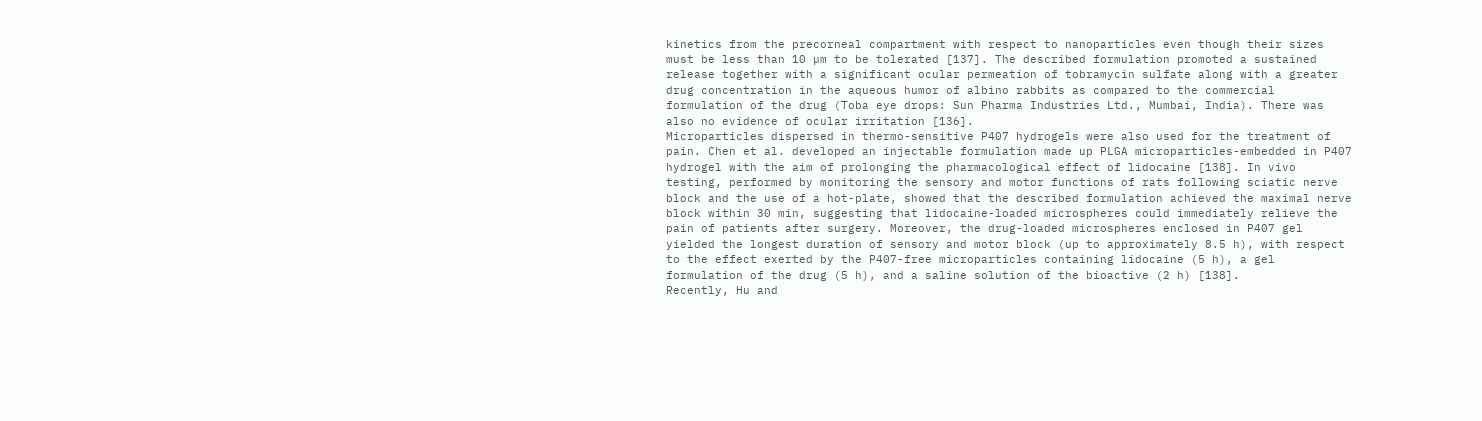kinetics from the precorneal compartment with respect to nanoparticles even though their sizes must be less than 10 µm to be tolerated [137]. The described formulation promoted a sustained release together with a significant ocular permeation of tobramycin sulfate along with a greater drug concentration in the aqueous humor of albino rabbits as compared to the commercial formulation of the drug (Toba eye drops: Sun Pharma Industries Ltd., Mumbai, India). There was also no evidence of ocular irritation [136].
Microparticles dispersed in thermo-sensitive P407 hydrogels were also used for the treatment of pain. Chen et al. developed an injectable formulation made up PLGA microparticles-embedded in P407 hydrogel with the aim of prolonging the pharmacological effect of lidocaine [138]. In vivo testing, performed by monitoring the sensory and motor functions of rats following sciatic nerve block and the use of a hot-plate, showed that the described formulation achieved the maximal nerve block within 30 min, suggesting that lidocaine-loaded microspheres could immediately relieve the pain of patients after surgery. Moreover, the drug-loaded microspheres enclosed in P407 gel yielded the longest duration of sensory and motor block (up to approximately 8.5 h), with respect to the effect exerted by the P407-free microparticles containing lidocaine (5 h), a gel formulation of the drug (5 h), and a saline solution of the bioactive (2 h) [138].
Recently, Hu and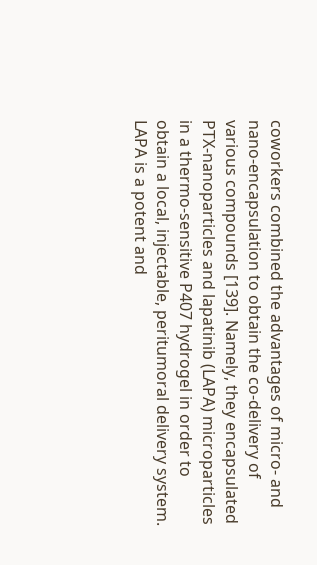coworkers combined the advantages of micro- and nano-encapsulation to obtain the co-delivery of various compounds [139]. Namely, they encapsulated PTX-nanoparticles and lapatinib (LAPA) microparticles in a thermo-sensitive P407 hydrogel in order to obtain a local, injectable, peritumoral delivery system. LAPA is a potent and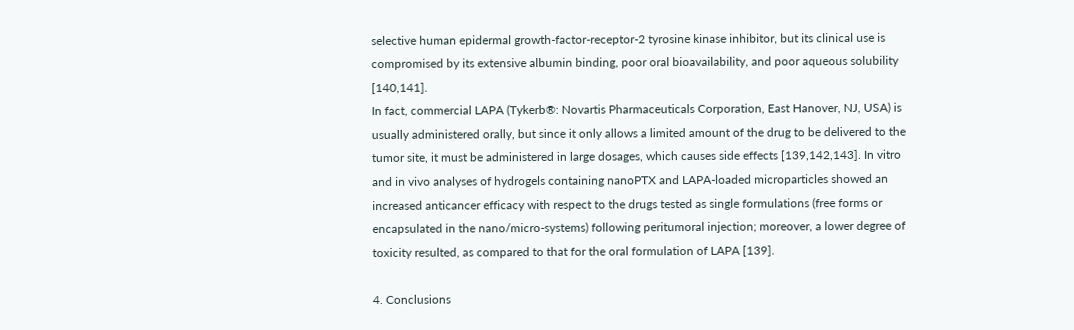selective human epidermal growth-factor-receptor-2 tyrosine kinase inhibitor, but its clinical use is compromised by its extensive albumin binding, poor oral bioavailability, and poor aqueous solubility [140,141].
In fact, commercial LAPA (Tykerb®: Novartis Pharmaceuticals Corporation, East Hanover, NJ, USA) is usually administered orally, but since it only allows a limited amount of the drug to be delivered to the tumor site, it must be administered in large dosages, which causes side effects [139,142,143]. In vitro and in vivo analyses of hydrogels containing nanoPTX and LAPA-loaded microparticles showed an increased anticancer efficacy with respect to the drugs tested as single formulations (free forms or encapsulated in the nano/micro-systems) following peritumoral injection; moreover, a lower degree of toxicity resulted, as compared to that for the oral formulation of LAPA [139].

4. Conclusions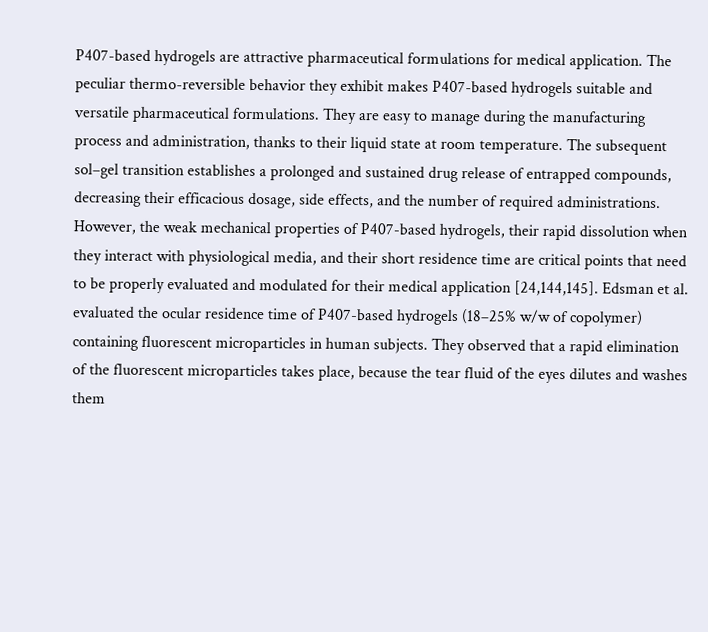P407-based hydrogels are attractive pharmaceutical formulations for medical application. The peculiar thermo-reversible behavior they exhibit makes P407-based hydrogels suitable and versatile pharmaceutical formulations. They are easy to manage during the manufacturing process and administration, thanks to their liquid state at room temperature. The subsequent sol–gel transition establishes a prolonged and sustained drug release of entrapped compounds, decreasing their efficacious dosage, side effects, and the number of required administrations. However, the weak mechanical properties of P407-based hydrogels, their rapid dissolution when they interact with physiological media, and their short residence time are critical points that need to be properly evaluated and modulated for their medical application [24,144,145]. Edsman et al. evaluated the ocular residence time of P407-based hydrogels (18–25% w/w of copolymer) containing fluorescent microparticles in human subjects. They observed that a rapid elimination of the fluorescent microparticles takes place, because the tear fluid of the eyes dilutes and washes them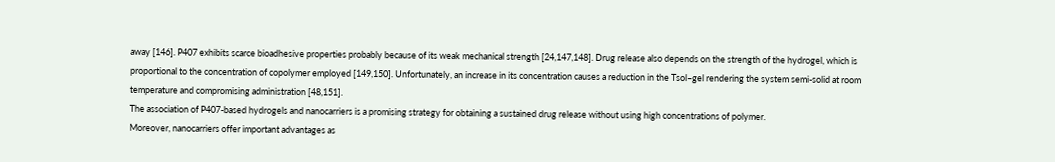away [146]. P407 exhibits scarce bioadhesive properties probably because of its weak mechanical strength [24,147,148]. Drug release also depends on the strength of the hydrogel, which is proportional to the concentration of copolymer employed [149,150]. Unfortunately, an increase in its concentration causes a reduction in the Tsol–gel rendering the system semi-solid at room temperature and compromising administration [48,151].
The association of P407-based hydrogels and nanocarriers is a promising strategy for obtaining a sustained drug release without using high concentrations of polymer.
Moreover, nanocarriers offer important advantages as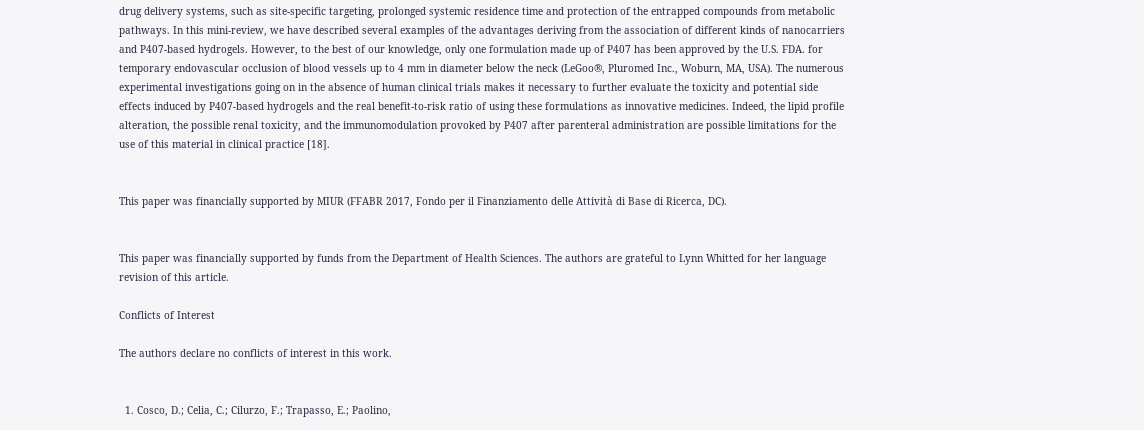drug delivery systems, such as site-specific targeting, prolonged systemic residence time and protection of the entrapped compounds from metabolic pathways. In this mini-review, we have described several examples of the advantages deriving from the association of different kinds of nanocarriers and P407-based hydrogels. However, to the best of our knowledge, only one formulation made up of P407 has been approved by the U.S. FDA. for temporary endovascular occlusion of blood vessels up to 4 mm in diameter below the neck (LeGoo®, Pluromed Inc., Woburn, MA, USA). The numerous experimental investigations going on in the absence of human clinical trials makes it necessary to further evaluate the toxicity and potential side effects induced by P407-based hydrogels and the real benefit-to-risk ratio of using these formulations as innovative medicines. Indeed, the lipid profile alteration, the possible renal toxicity, and the immunomodulation provoked by P407 after parenteral administration are possible limitations for the use of this material in clinical practice [18].


This paper was financially supported by MIUR (FFABR 2017, Fondo per il Finanziamento delle Attività di Base di Ricerca, DC).


This paper was financially supported by funds from the Department of Health Sciences. The authors are grateful to Lynn Whitted for her language revision of this article.

Conflicts of Interest

The authors declare no conflicts of interest in this work.


  1. Cosco, D.; Celia, C.; Cilurzo, F.; Trapasso, E.; Paolino,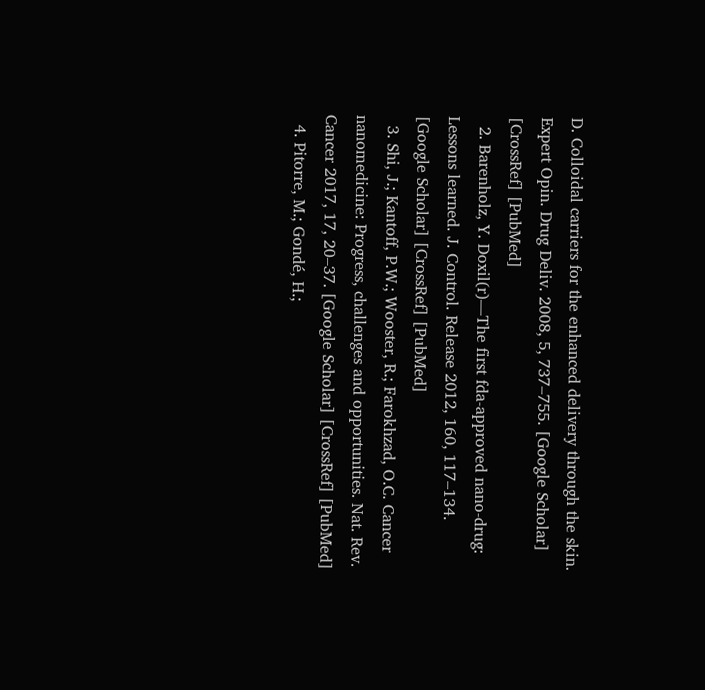D. Colloidal carriers for the enhanced delivery through the skin. Expert Opin. Drug Deliv. 2008, 5, 737–755. [Google Scholar] [CrossRef] [PubMed]
  2. Barenholz, Y. Doxil(r)—The first fda-approved nano-drug: Lessons learned. J. Control. Release 2012, 160, 117–134. [Google Scholar] [CrossRef] [PubMed]
  3. Shi, J.; Kantoff, P.W.; Wooster, R.; Farokhzad, O.C. Cancer nanomedicine: Progress, challenges and opportunities. Nat. Rev. Cancer 2017, 17, 20–37. [Google Scholar] [CrossRef] [PubMed]
  4. Pitorre, M.; Gondé, H.;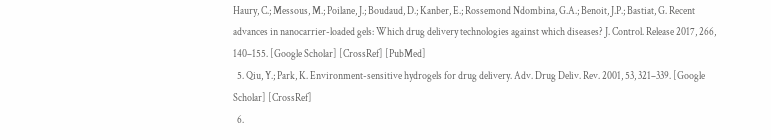Haury, C.; Messous, M.; Poilane, J.; Boudaud, D.; Kanber, E.; Rossemond Ndombina, G.A.; Benoit, J.P.; Bastiat, G. Recent advances in nanocarrier-loaded gels: Which drug delivery technologies against which diseases? J. Control. Release 2017, 266, 140–155. [Google Scholar] [CrossRef] [PubMed]
  5. Qiu, Y.; Park, K. Environment-sensitive hydrogels for drug delivery. Adv. Drug Deliv. Rev. 2001, 53, 321–339. [Google Scholar] [CrossRef]
  6.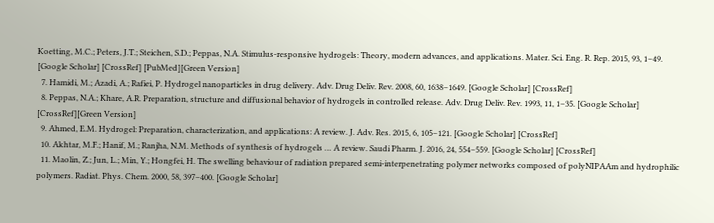Koetting, M.C.; Peters, J.T.; Steichen, S.D.; Peppas, N.A. Stimulus-responsive hydrogels: Theory, modern advances, and applications. Mater. Sci. Eng. R. Rep. 2015, 93, 1–49. [Google Scholar] [CrossRef] [PubMed][Green Version]
  7. Hamidi, M.; Azadi, A.; Rafiei, P. Hydrogel nanoparticles in drug delivery. Adv. Drug Deliv. Rev. 2008, 60, 1638–1649. [Google Scholar] [CrossRef]
  8. Peppas, N.A.; Khare, A.R. Preparation, structure and diffusional behavior of hydrogels in controlled release. Adv. Drug Deliv. Rev. 1993, 11, 1–35. [Google Scholar] [CrossRef][Green Version]
  9. Ahmed, E.M. Hydrogel: Preparation, characterization, and applications: A review. J. Adv. Res. 2015, 6, 105–121. [Google Scholar] [CrossRef]
  10. Akhtar, M.F.; Hanif, M.; Ranjha, N.M. Methods of synthesis of hydrogels … A review. Saudi Pharm. J. 2016, 24, 554–559. [Google Scholar] [CrossRef]
  11. Maolin, Z.; Jun, L.; Min, Y.; Hongfei, H. The swelling behaviour of radiation prepared semi-interpenetrating polymer networks composed of polyNIPAAm and hydrophilic polymers. Radiat. Phys. Chem. 2000, 58, 397–400. [Google Scholar]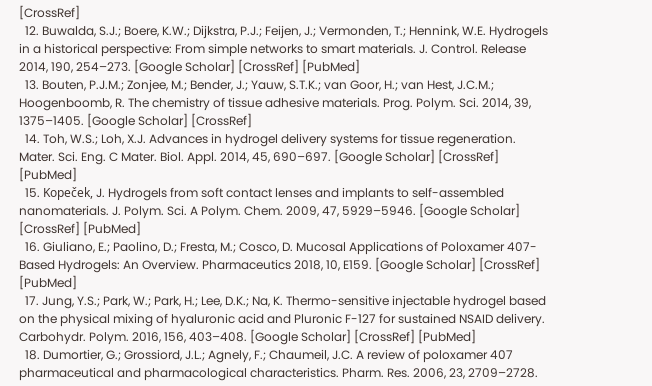[CrossRef]
  12. Buwalda, S.J.; Boere, K.W.; Dijkstra, P.J.; Feijen, J.; Vermonden, T.; Hennink, W.E. Hydrogels in a historical perspective: From simple networks to smart materials. J. Control. Release 2014, 190, 254–273. [Google Scholar] [CrossRef] [PubMed]
  13. Bouten, P.J.M.; Zonjee, M.; Bender, J.; Yauw, S.T.K.; van Goor, H.; van Hest, J.C.M.; Hoogenboomb, R. The chemistry of tissue adhesive materials. Prog. Polym. Sci. 2014, 39, 1375–1405. [Google Scholar] [CrossRef]
  14. Toh, W.S.; Loh, X.J. Advances in hydrogel delivery systems for tissue regeneration. Mater. Sci. Eng. C Mater. Biol. Appl. 2014, 45, 690–697. [Google Scholar] [CrossRef] [PubMed]
  15. Kopeček, J. Hydrogels from soft contact lenses and implants to self-assembled nanomaterials. J. Polym. Sci. A Polym. Chem. 2009, 47, 5929–5946. [Google Scholar] [CrossRef] [PubMed]
  16. Giuliano, E.; Paolino, D.; Fresta, M.; Cosco, D. Mucosal Applications of Poloxamer 407-Based Hydrogels: An Overview. Pharmaceutics 2018, 10, E159. [Google Scholar] [CrossRef] [PubMed]
  17. Jung, Y.S.; Park, W.; Park, H.; Lee, D.K.; Na, K. Thermo-sensitive injectable hydrogel based on the physical mixing of hyaluronic acid and Pluronic F-127 for sustained NSAID delivery. Carbohydr. Polym. 2016, 156, 403–408. [Google Scholar] [CrossRef] [PubMed]
  18. Dumortier, G.; Grossiord, J.L.; Agnely, F.; Chaumeil, J.C. A review of poloxamer 407 pharmaceutical and pharmacological characteristics. Pharm. Res. 2006, 23, 2709–2728.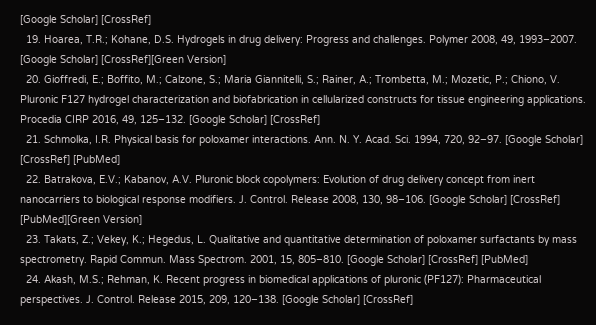[Google Scholar] [CrossRef]
  19. Hoarea, T.R.; Kohane, D.S. Hydrogels in drug delivery: Progress and challenges. Polymer 2008, 49, 1993–2007. [Google Scholar] [CrossRef][Green Version]
  20. Gioffredi, E.; Boffito, M.; Calzone, S.; Maria Giannitelli, S.; Rainer, A.; Trombetta, M.; Mozetic, P.; Chiono, V. Pluronic F127 hydrogel characterization and biofabrication in cellularized constructs for tissue engineering applications. Procedia CIRP 2016, 49, 125–132. [Google Scholar] [CrossRef]
  21. Schmolka, I.R. Physical basis for poloxamer interactions. Ann. N. Y. Acad. Sci. 1994, 720, 92–97. [Google Scholar] [CrossRef] [PubMed]
  22. Batrakova, E.V.; Kabanov, A.V. Pluronic block copolymers: Evolution of drug delivery concept from inert nanocarriers to biological response modifiers. J. Control. Release 2008, 130, 98–106. [Google Scholar] [CrossRef] [PubMed][Green Version]
  23. Takats, Z.; Vekey, K.; Hegedus, L. Qualitative and quantitative determination of poloxamer surfactants by mass spectrometry. Rapid Commun. Mass Spectrom. 2001, 15, 805–810. [Google Scholar] [CrossRef] [PubMed]
  24. Akash, M.S.; Rehman, K. Recent progress in biomedical applications of pluronic (PF127): Pharmaceutical perspectives. J. Control. Release 2015, 209, 120–138. [Google Scholar] [CrossRef]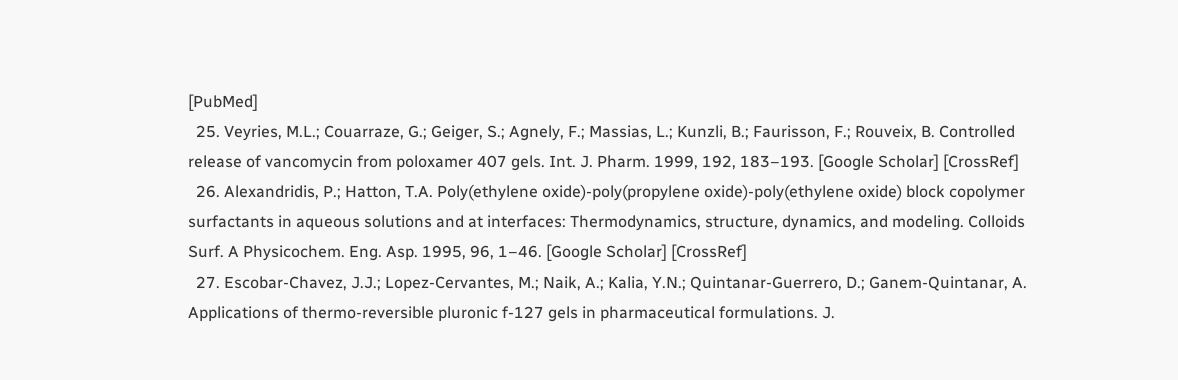[PubMed]
  25. Veyries, M.L.; Couarraze, G.; Geiger, S.; Agnely, F.; Massias, L.; Kunzli, B.; Faurisson, F.; Rouveix, B. Controlled release of vancomycin from poloxamer 407 gels. Int. J. Pharm. 1999, 192, 183–193. [Google Scholar] [CrossRef]
  26. Alexandridis, P.; Hatton, T.A. Poly(ethylene oxide)-poly(propylene oxide)-poly(ethylene oxide) block copolymer surfactants in aqueous solutions and at interfaces: Thermodynamics, structure, dynamics, and modeling. Colloids Surf. A Physicochem. Eng. Asp. 1995, 96, 1–46. [Google Scholar] [CrossRef]
  27. Escobar-Chavez, J.J.; Lopez-Cervantes, M.; Naik, A.; Kalia, Y.N.; Quintanar-Guerrero, D.; Ganem-Quintanar, A. Applications of thermo-reversible pluronic f-127 gels in pharmaceutical formulations. J.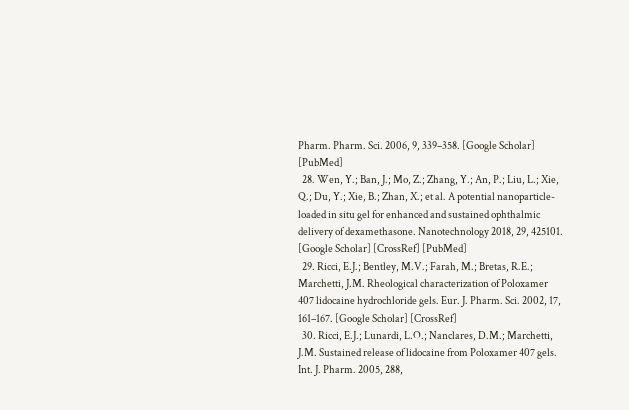Pharm. Pharm. Sci. 2006, 9, 339–358. [Google Scholar] [PubMed]
  28. Wen, Y.; Ban, J.; Mo, Z.; Zhang, Y.; An, P.; Liu, L.; Xie, Q.; Du, Y.; Xie, B.; Zhan, X.; et al. A potential nanoparticle-loaded in situ gel for enhanced and sustained ophthalmic delivery of dexamethasone. Nanotechnology 2018, 29, 425101. [Google Scholar] [CrossRef] [PubMed]
  29. Ricci, E.J.; Bentley, M.V.; Farah, M.; Bretas, R.E.; Marchetti, J.M. Rheological characterization of Poloxamer 407 lidocaine hydrochloride gels. Eur. J. Pharm. Sci. 2002, 17, 161–167. [Google Scholar] [CrossRef]
  30. Ricci, E.J.; Lunardi, L.O.; Nanclares, D.M.; Marchetti, J.M. Sustained release of lidocaine from Poloxamer 407 gels. Int. J. Pharm. 2005, 288,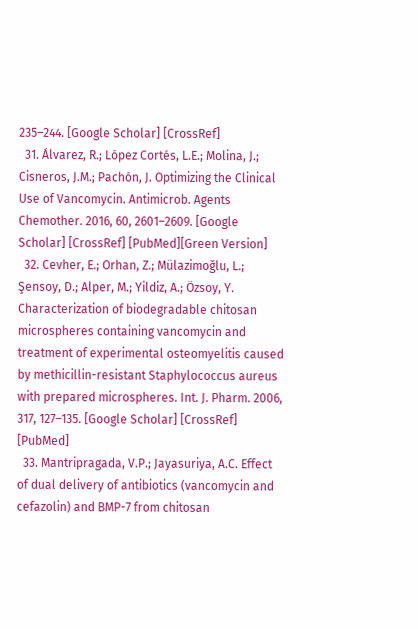235–244. [Google Scholar] [CrossRef]
  31. Álvarez, R.; López Cortés, L.E.; Molina, J.; Cisneros, J.M.; Pachón, J. Optimizing the Clinical Use of Vancomycin. Antimicrob. Agents Chemother. 2016, 60, 2601–2609. [Google Scholar] [CrossRef] [PubMed][Green Version]
  32. Cevher, E.; Orhan, Z.; Mülazimoǧlu, L.; Şensoy, D.; Alper, M.; Yildiz, A.; Özsoy, Y. Characterization of biodegradable chitosan microspheres containing vancomycin and treatment of experimental osteomyelitis caused by methicillin-resistant Staphylococcus aureus with prepared microspheres. Int. J. Pharm. 2006, 317, 127–135. [Google Scholar] [CrossRef] [PubMed]
  33. Mantripragada, V.P.; Jayasuriya, A.C. Effect of dual delivery of antibiotics (vancomycin and cefazolin) and BMP-7 from chitosan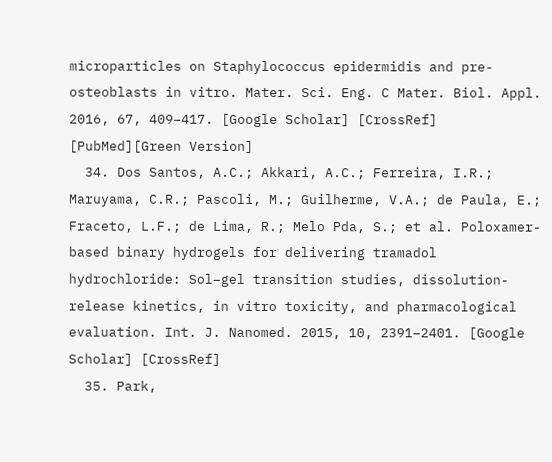microparticles on Staphylococcus epidermidis and pre-osteoblasts in vitro. Mater. Sci. Eng. C Mater. Biol. Appl. 2016, 67, 409–417. [Google Scholar] [CrossRef] [PubMed][Green Version]
  34. Dos Santos, A.C.; Akkari, A.C.; Ferreira, I.R.; Maruyama, C.R.; Pascoli, M.; Guilherme, V.A.; de Paula, E.; Fraceto, L.F.; de Lima, R.; Melo Pda, S.; et al. Poloxamer-based binary hydrogels for delivering tramadol hydrochloride: Sol–gel transition studies, dissolution-release kinetics, in vitro toxicity, and pharmacological evaluation. Int. J. Nanomed. 2015, 10, 2391–2401. [Google Scholar] [CrossRef]
  35. Park,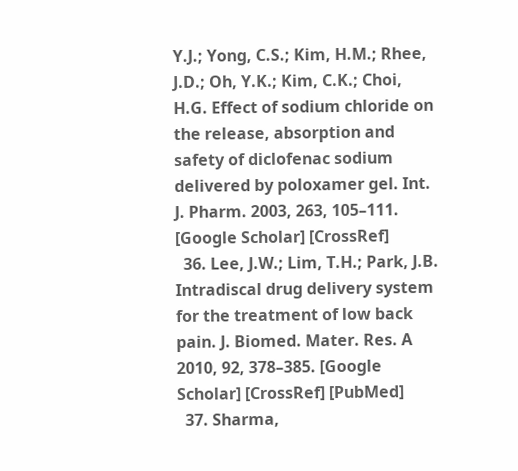Y.J.; Yong, C.S.; Kim, H.M.; Rhee, J.D.; Oh, Y.K.; Kim, C.K.; Choi, H.G. Effect of sodium chloride on the release, absorption and safety of diclofenac sodium delivered by poloxamer gel. Int. J. Pharm. 2003, 263, 105–111. [Google Scholar] [CrossRef]
  36. Lee, J.W.; Lim, T.H.; Park, J.B. Intradiscal drug delivery system for the treatment of low back pain. J. Biomed. Mater. Res. A 2010, 92, 378–385. [Google Scholar] [CrossRef] [PubMed]
  37. Sharma,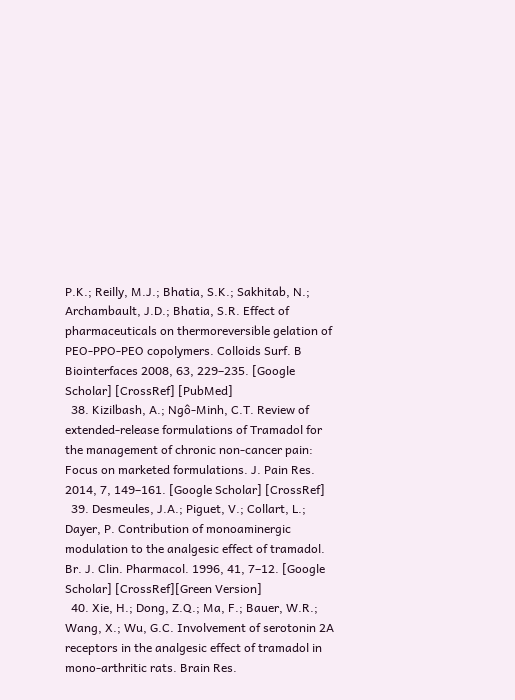P.K.; Reilly, M.J.; Bhatia, S.K.; Sakhitab, N.; Archambault, J.D.; Bhatia, S.R. Effect of pharmaceuticals on thermoreversible gelation of PEO-PPO-PEO copolymers. Colloids Surf. B Biointerfaces 2008, 63, 229–235. [Google Scholar] [CrossRef] [PubMed]
  38. Kizilbash, A.; Ngô-Minh, C.T. Review of extended-release formulations of Tramadol for the management of chronic non-cancer pain: Focus on marketed formulations. J. Pain Res. 2014, 7, 149–161. [Google Scholar] [CrossRef]
  39. Desmeules, J.A.; Piguet, V.; Collart, L.; Dayer, P. Contribution of monoaminergic modulation to the analgesic effect of tramadol. Br. J. Clin. Pharmacol. 1996, 41, 7–12. [Google Scholar] [CrossRef][Green Version]
  40. Xie, H.; Dong, Z.Q.; Ma, F.; Bauer, W.R.; Wang, X.; Wu, G.C. Involvement of serotonin 2A receptors in the analgesic effect of tramadol in mono-arthritic rats. Brain Res.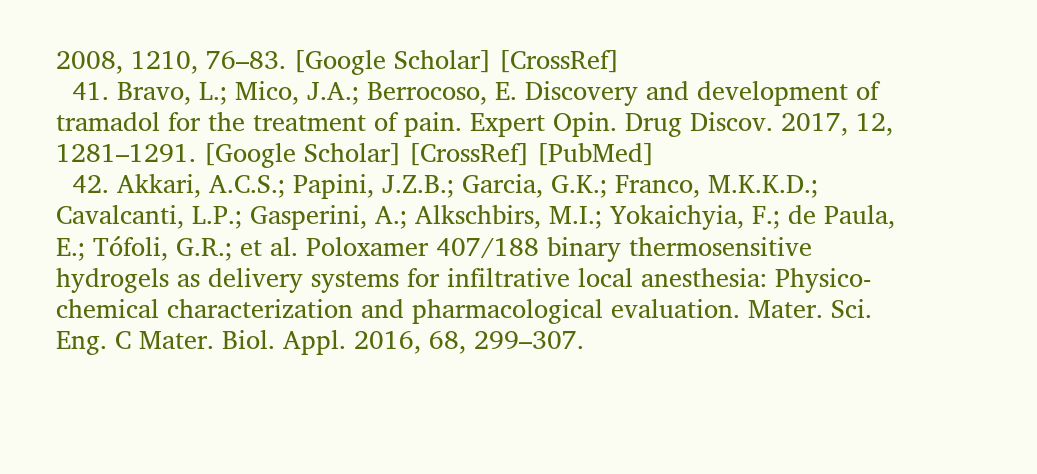2008, 1210, 76–83. [Google Scholar] [CrossRef]
  41. Bravo, L.; Mico, J.A.; Berrocoso, E. Discovery and development of tramadol for the treatment of pain. Expert Opin. Drug Discov. 2017, 12, 1281–1291. [Google Scholar] [CrossRef] [PubMed]
  42. Akkari, A.C.S.; Papini, J.Z.B.; Garcia, G.K.; Franco, M.K.K.D.; Cavalcanti, L.P.; Gasperini, A.; Alkschbirs, M.I.; Yokaichyia, F.; de Paula, E.; Tófoli, G.R.; et al. Poloxamer 407/188 binary thermosensitive hydrogels as delivery systems for infiltrative local anesthesia: Physico-chemical characterization and pharmacological evaluation. Mater. Sci. Eng. C Mater. Biol. Appl. 2016, 68, 299–307.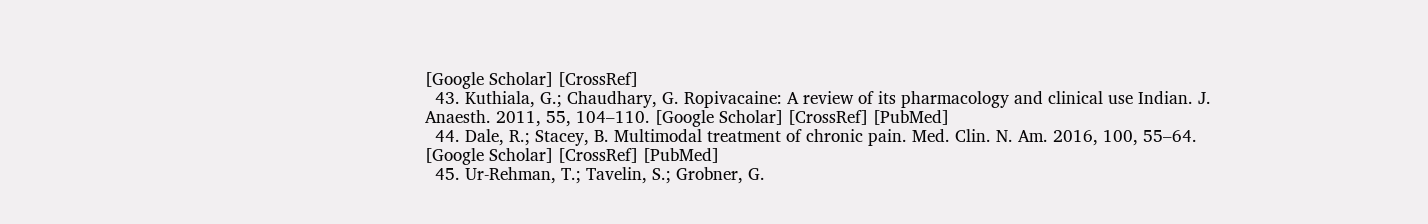[Google Scholar] [CrossRef]
  43. Kuthiala, G.; Chaudhary, G. Ropivacaine: A review of its pharmacology and clinical use Indian. J. Anaesth. 2011, 55, 104–110. [Google Scholar] [CrossRef] [PubMed]
  44. Dale, R.; Stacey, B. Multimodal treatment of chronic pain. Med. Clin. N. Am. 2016, 100, 55–64. [Google Scholar] [CrossRef] [PubMed]
  45. Ur-Rehman, T.; Tavelin, S.; Grobner, G.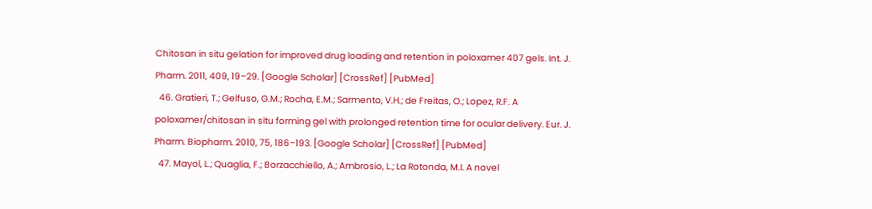Chitosan in situ gelation for improved drug loading and retention in poloxamer 407 gels. Int. J. Pharm. 2011, 409, 19–29. [Google Scholar] [CrossRef] [PubMed]
  46. Gratieri, T.; Gelfuso, G.M.; Rocha, E.M.; Sarmento, V.H.; de Freitas, O.; Lopez, R.F. A poloxamer/chitosan in situ forming gel with prolonged retention time for ocular delivery. Eur. J. Pharm. Biopharm. 2010, 75, 186–193. [Google Scholar] [CrossRef] [PubMed]
  47. Mayol, L.; Quaglia, F.; Borzacchiello, A.; Ambrosio, L.; La Rotonda, M.I. A novel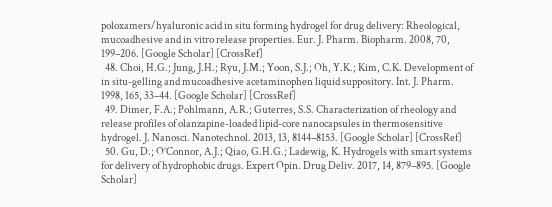poloxamers/hyaluronic acid in situ forming hydrogel for drug delivery: Rheological, mucoadhesive and in vitro release properties. Eur. J. Pharm. Biopharm. 2008, 70, 199–206. [Google Scholar] [CrossRef]
  48. Choi, H.G.; Jung, J.H.; Ryu, J.M.; Yoon, S.J.; Oh, Y.K.; Kim, C.K. Development of in situ-gelling and mucoadhesive acetaminophen liquid suppository. Int. J. Pharm. 1998, 165, 33–44. [Google Scholar] [CrossRef]
  49. Dimer, F.A.; Pohlmann, A.R.; Guterres, S.S. Characterization of rheology and release profiles of olanzapine-loaded lipid-core nanocapsules in thermosensitive hydrogel. J. Nanosci. Nanotechnol. 2013, 13, 8144–8153. [Google Scholar] [CrossRef]
  50. Gu, D.; O’Connor, A.J.; Qiao, G.H.G.; Ladewig, K. Hydrogels with smart systems for delivery of hydrophobic drugs. Expert Opin. Drug Deliv. 2017, 14, 879–895. [Google Scholar]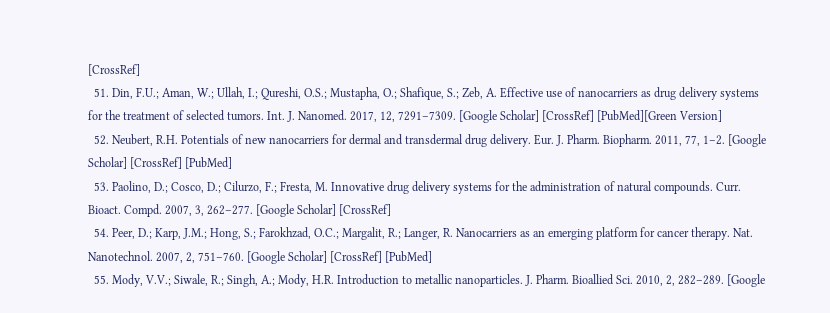[CrossRef]
  51. Din, F.U.; Aman, W.; Ullah, I.; Qureshi, O.S.; Mustapha, O.; Shafique, S.; Zeb, A. Effective use of nanocarriers as drug delivery systems for the treatment of selected tumors. Int. J. Nanomed. 2017, 12, 7291–7309. [Google Scholar] [CrossRef] [PubMed][Green Version]
  52. Neubert, R.H. Potentials of new nanocarriers for dermal and transdermal drug delivery. Eur. J. Pharm. Biopharm. 2011, 77, 1–2. [Google Scholar] [CrossRef] [PubMed]
  53. Paolino, D.; Cosco, D.; Cilurzo, F.; Fresta, M. Innovative drug delivery systems for the administration of natural compounds. Curr. Bioact. Compd. 2007, 3, 262–277. [Google Scholar] [CrossRef]
  54. Peer, D.; Karp, J.M.; Hong, S.; Farokhzad, O.C.; Margalit, R.; Langer, R. Nanocarriers as an emerging platform for cancer therapy. Nat. Nanotechnol. 2007, 2, 751–760. [Google Scholar] [CrossRef] [PubMed]
  55. Mody, V.V.; Siwale, R.; Singh, A.; Mody, H.R. Introduction to metallic nanoparticles. J. Pharm. Bioallied Sci. 2010, 2, 282–289. [Google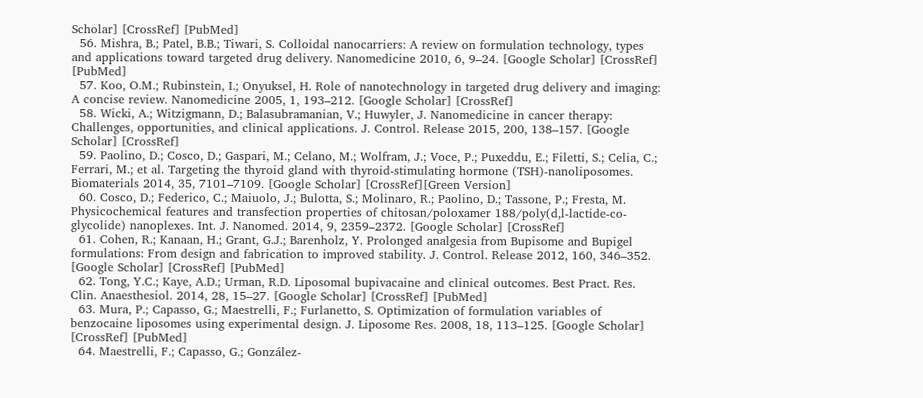Scholar] [CrossRef] [PubMed]
  56. Mishra, B.; Patel, B.B.; Tiwari, S. Colloidal nanocarriers: A review on formulation technology, types and applications toward targeted drug delivery. Nanomedicine 2010, 6, 9–24. [Google Scholar] [CrossRef] [PubMed]
  57. Koo, O.M.; Rubinstein, I.; Onyuksel, H. Role of nanotechnology in targeted drug delivery and imaging: A concise review. Nanomedicine 2005, 1, 193–212. [Google Scholar] [CrossRef]
  58. Wicki, A.; Witzigmann, D.; Balasubramanian, V.; Huwyler, J. Nanomedicine in cancer therapy: Challenges, opportunities, and clinical applications. J. Control. Release 2015, 200, 138–157. [Google Scholar] [CrossRef]
  59. Paolino, D.; Cosco, D.; Gaspari, M.; Celano, M.; Wolfram, J.; Voce, P.; Puxeddu, E.; Filetti, S.; Celia, C.; Ferrari, M.; et al. Targeting the thyroid gland with thyroid-stimulating hormone (TSH)-nanoliposomes. Biomaterials 2014, 35, 7101–7109. [Google Scholar] [CrossRef][Green Version]
  60. Cosco, D.; Federico, C.; Maiuolo, J.; Bulotta, S.; Molinaro, R.; Paolino, D.; Tassone, P.; Fresta, M. Physicochemical features and transfection properties of chitosan/poloxamer 188/poly(d,l-lactide-co-glycolide) nanoplexes. Int. J. Nanomed. 2014, 9, 2359–2372. [Google Scholar] [CrossRef]
  61. Cohen, R.; Kanaan, H.; Grant, G.J.; Barenholz, Y. Prolonged analgesia from Bupisome and Bupigel formulations: From design and fabrication to improved stability. J. Control. Release 2012, 160, 346–352. [Google Scholar] [CrossRef] [PubMed]
  62. Tong, Y.C.; Kaye, A.D.; Urman, R.D. Liposomal bupivacaine and clinical outcomes. Best Pract. Res. Clin. Anaesthesiol. 2014, 28, 15–27. [Google Scholar] [CrossRef] [PubMed]
  63. Mura, P.; Capasso, G.; Maestrelli, F.; Furlanetto, S. Optimization of formulation variables of benzocaine liposomes using experimental design. J. Liposome Res. 2008, 18, 113–125. [Google Scholar] [CrossRef] [PubMed]
  64. Maestrelli, F.; Capasso, G.; González-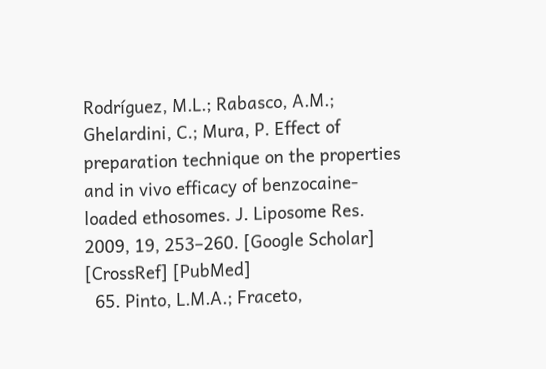Rodríguez, M.L.; Rabasco, A.M.; Ghelardini, C.; Mura, P. Effect of preparation technique on the properties and in vivo efficacy of benzocaine-loaded ethosomes. J. Liposome Res. 2009, 19, 253–260. [Google Scholar] [CrossRef] [PubMed]
  65. Pinto, L.M.A.; Fraceto,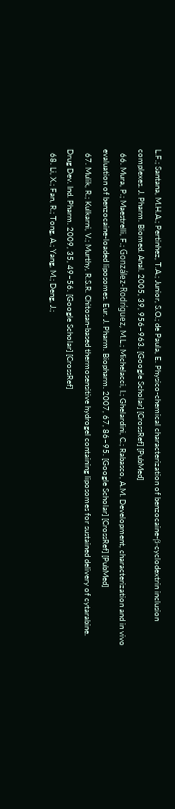L.F.; Santana, M.H.A.; Pertinhez, T.A.; Junior, S.O.; de Paula, E. Physico-chemical characterization of benzocaine-β-cyclodextrin inclusion complexes. J. Pharm. Biomed. Anal. 2005, 39, 956–963. [Google Scholar] [CrossRef] [PubMed]
  66. Mura, P.; Maestrelli, F.; González-Rodríguez, M.L.; Michelacci, I.; Ghelardini, C.; Rabasco, A.M. Development, characterization and in vivo evaluation of benzocaine-loaded liposomes. Eur. J. Pharm. Biopharm. 2007, 67, 86–95. [Google Scholar] [CrossRef] [PubMed]
  67. Mulik, R.; Kulkarni, V.; Murthy, R.S.R. Chitosan-based thermosensitive hydrogel containing liposomes for sustained delivery of cytarabine. Drug Dev. Ind. Pharm. 2009, 35, 49–56. [Google Scholar] [CrossRef]
  68. Li, X.; Fan, R.; Tong, A.; Yang, M.; Deng, J.;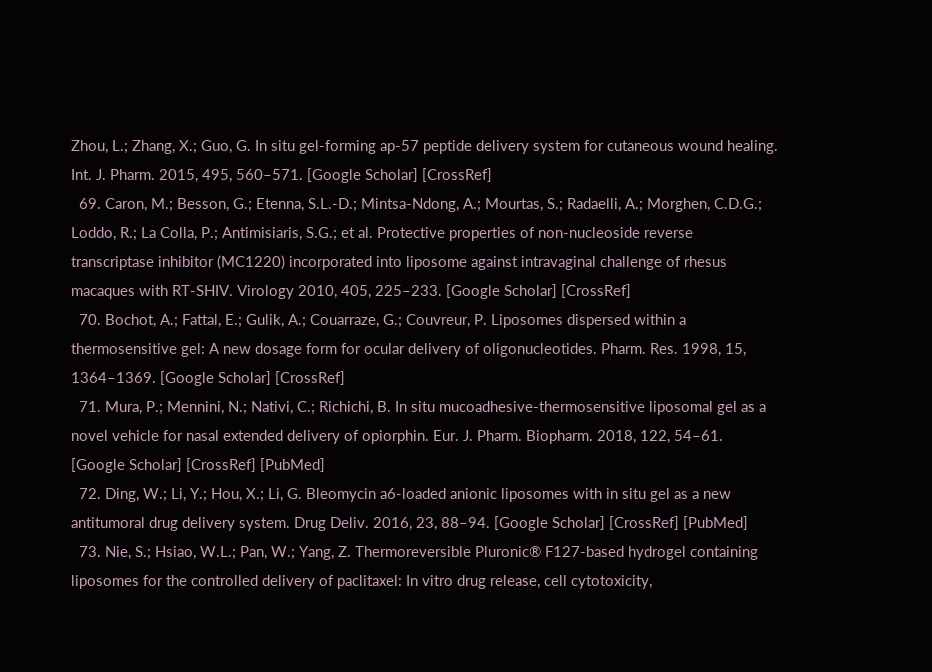Zhou, L.; Zhang, X.; Guo, G. In situ gel-forming ap-57 peptide delivery system for cutaneous wound healing. Int. J. Pharm. 2015, 495, 560–571. [Google Scholar] [CrossRef]
  69. Caron, M.; Besson, G.; Etenna, S.L.-D.; Mintsa-Ndong, A.; Mourtas, S.; Radaelli, A.; Morghen, C.D.G.; Loddo, R.; La Colla, P.; Antimisiaris, S.G.; et al. Protective properties of non-nucleoside reverse transcriptase inhibitor (MC1220) incorporated into liposome against intravaginal challenge of rhesus macaques with RT-SHIV. Virology 2010, 405, 225–233. [Google Scholar] [CrossRef]
  70. Bochot, A.; Fattal, E.; Gulik, A.; Couarraze, G.; Couvreur, P. Liposomes dispersed within a thermosensitive gel: A new dosage form for ocular delivery of oligonucleotides. Pharm. Res. 1998, 15, 1364–1369. [Google Scholar] [CrossRef]
  71. Mura, P.; Mennini, N.; Nativi, C.; Richichi, B. In situ mucoadhesive-thermosensitive liposomal gel as a novel vehicle for nasal extended delivery of opiorphin. Eur. J. Pharm. Biopharm. 2018, 122, 54–61. [Google Scholar] [CrossRef] [PubMed]
  72. Ding, W.; Li, Y.; Hou, X.; Li, G. Bleomycin a6-loaded anionic liposomes with in situ gel as a new antitumoral drug delivery system. Drug Deliv. 2016, 23, 88–94. [Google Scholar] [CrossRef] [PubMed]
  73. Nie, S.; Hsiao, W.L.; Pan, W.; Yang, Z. Thermoreversible Pluronic® F127-based hydrogel containing liposomes for the controlled delivery of paclitaxel: In vitro drug release, cell cytotoxicity,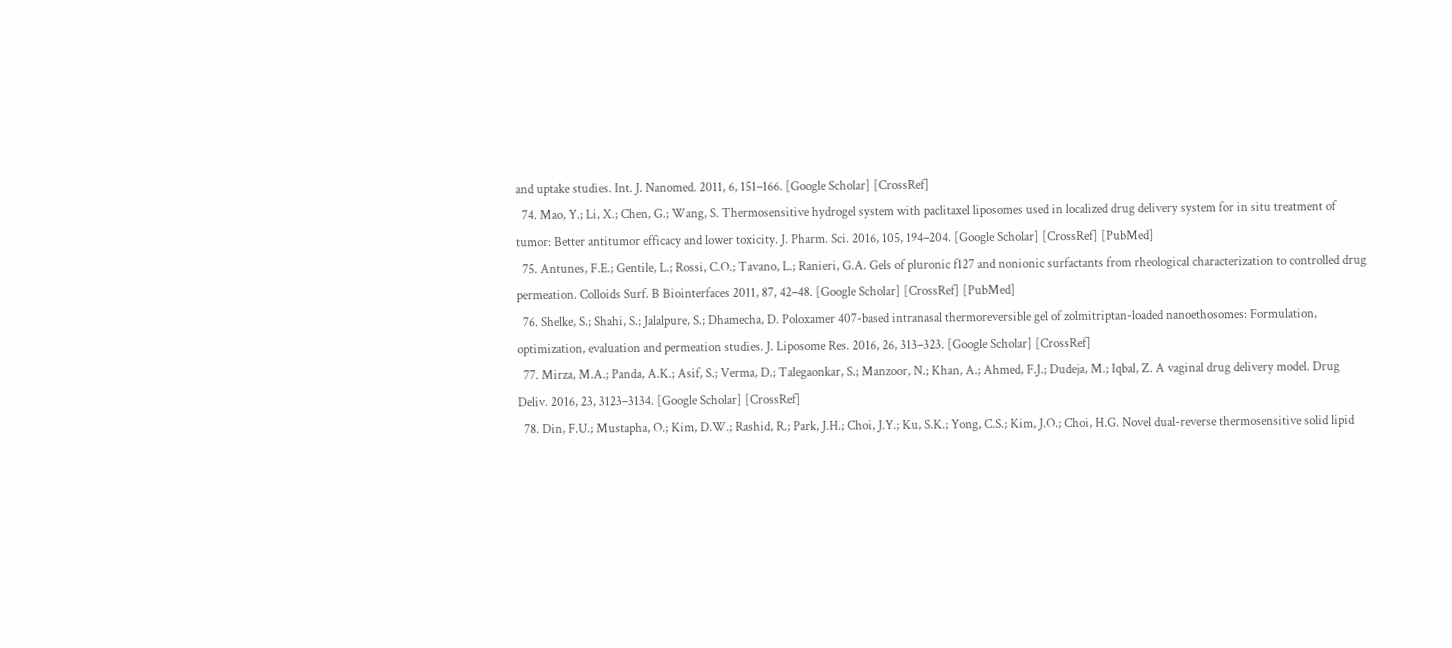and uptake studies. Int. J. Nanomed. 2011, 6, 151–166. [Google Scholar] [CrossRef]
  74. Mao, Y.; Li, X.; Chen, G.; Wang, S. Thermosensitive hydrogel system with paclitaxel liposomes used in localized drug delivery system for in situ treatment of tumor: Better antitumor efficacy and lower toxicity. J. Pharm. Sci. 2016, 105, 194–204. [Google Scholar] [CrossRef] [PubMed]
  75. Antunes, F.E.; Gentile, L.; Rossi, C.O.; Tavano, L.; Ranieri, G.A. Gels of pluronic f127 and nonionic surfactants from rheological characterization to controlled drug permeation. Colloids Surf. B Biointerfaces 2011, 87, 42–48. [Google Scholar] [CrossRef] [PubMed]
  76. Shelke, S.; Shahi, S.; Jalalpure, S.; Dhamecha, D. Poloxamer 407-based intranasal thermoreversible gel of zolmitriptan-loaded nanoethosomes: Formulation, optimization, evaluation and permeation studies. J. Liposome Res. 2016, 26, 313–323. [Google Scholar] [CrossRef]
  77. Mirza, M.A.; Panda, A.K.; Asif, S.; Verma, D.; Talegaonkar, S.; Manzoor, N.; Khan, A.; Ahmed, F.J.; Dudeja, M.; Iqbal, Z. A vaginal drug delivery model. Drug Deliv. 2016, 23, 3123–3134. [Google Scholar] [CrossRef]
  78. Din, F.U.; Mustapha, O.; Kim, D.W.; Rashid, R.; Park, J.H.; Choi, J.Y.; Ku, S.K.; Yong, C.S.; Kim, J.O.; Choi, H.G. Novel dual-reverse thermosensitive solid lipid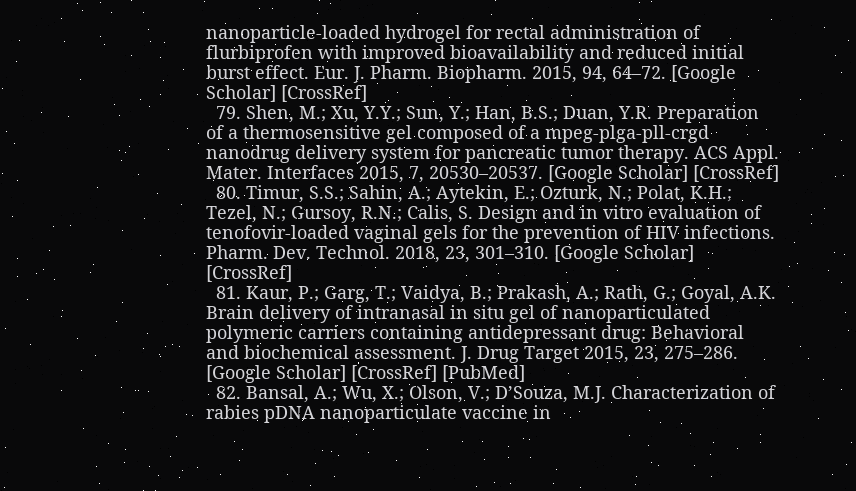nanoparticle-loaded hydrogel for rectal administration of flurbiprofen with improved bioavailability and reduced initial burst effect. Eur. J. Pharm. Biopharm. 2015, 94, 64–72. [Google Scholar] [CrossRef]
  79. Shen, M.; Xu, Y.Y.; Sun, Y.; Han, B.S.; Duan, Y.R. Preparation of a thermosensitive gel composed of a mpeg-plga-pll-crgd nanodrug delivery system for pancreatic tumor therapy. ACS Appl. Mater. Interfaces 2015, 7, 20530–20537. [Google Scholar] [CrossRef]
  80. Timur, S.S.; Sahin, A.; Aytekin, E.; Ozturk, N.; Polat, K.H.; Tezel, N.; Gursoy, R.N.; Calis, S. Design and in vitro evaluation of tenofovir-loaded vaginal gels for the prevention of HIV infections. Pharm. Dev. Technol. 2018, 23, 301–310. [Google Scholar] [CrossRef]
  81. Kaur, P.; Garg, T.; Vaidya, B.; Prakash, A.; Rath, G.; Goyal, A.K. Brain delivery of intranasal in situ gel of nanoparticulated polymeric carriers containing antidepressant drug: Behavioral and biochemical assessment. J. Drug Target 2015, 23, 275–286. [Google Scholar] [CrossRef] [PubMed]
  82. Bansal, A.; Wu, X.; Olson, V.; D’Souza, M.J. Characterization of rabies pDNA nanoparticulate vaccine in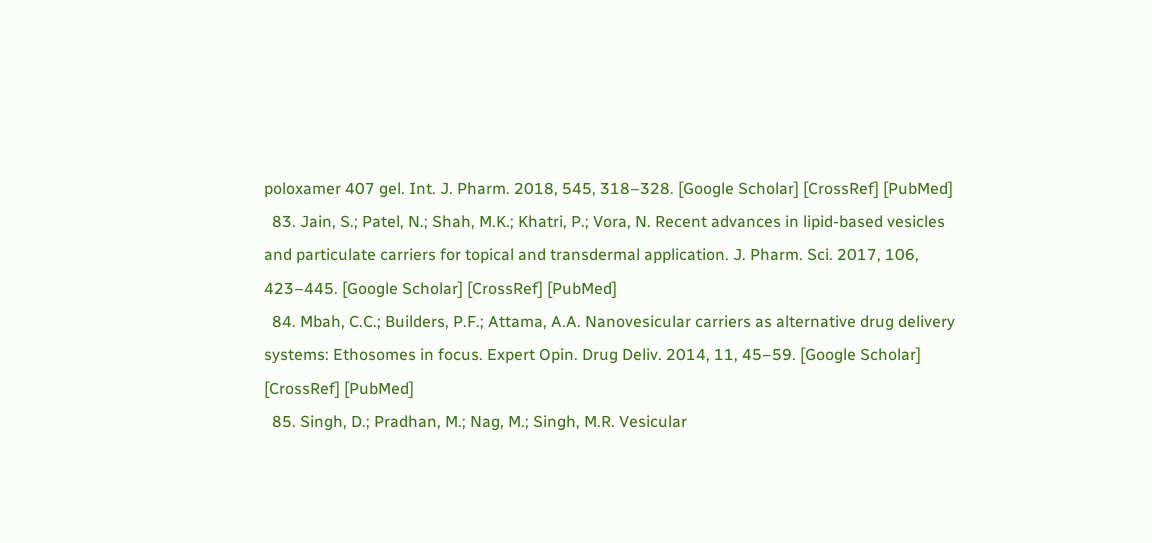poloxamer 407 gel. Int. J. Pharm. 2018, 545, 318–328. [Google Scholar] [CrossRef] [PubMed]
  83. Jain, S.; Patel, N.; Shah, M.K.; Khatri, P.; Vora, N. Recent advances in lipid-based vesicles and particulate carriers for topical and transdermal application. J. Pharm. Sci. 2017, 106, 423–445. [Google Scholar] [CrossRef] [PubMed]
  84. Mbah, C.C.; Builders, P.F.; Attama, A.A. Nanovesicular carriers as alternative drug delivery systems: Ethosomes in focus. Expert Opin. Drug Deliv. 2014, 11, 45–59. [Google Scholar] [CrossRef] [PubMed]
  85. Singh, D.; Pradhan, M.; Nag, M.; Singh, M.R. Vesicular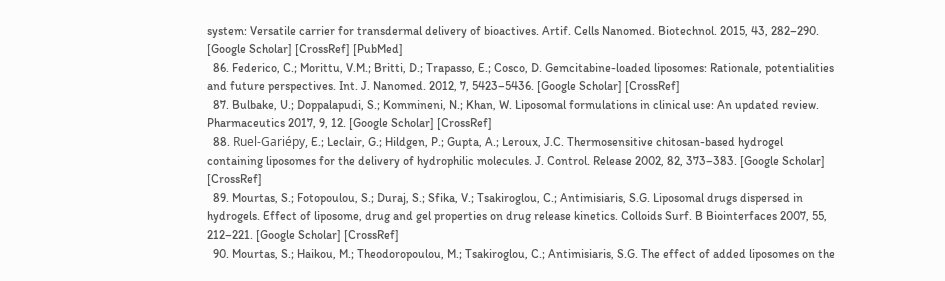system: Versatile carrier for transdermal delivery of bioactives. Artif. Cells Nanomed. Biotechnol. 2015, 43, 282–290. [Google Scholar] [CrossRef] [PubMed]
  86. Federico, C.; Morittu, V.M.; Britti, D.; Trapasso, E.; Cosco, D. Gemcitabine-loaded liposomes: Rationale, potentialities and future perspectives. Int. J. Nanomed. 2012, 7, 5423–5436. [Google Scholar] [CrossRef]
  87. Bulbake, U.; Doppalapudi, S.; Kommineni, N.; Khan, W. Liposomal formulations in clinical use: An updated review. Pharmaceutics 2017, 9, 12. [Google Scholar] [CrossRef]
  88. Ruel-Gariépy, E.; Leclair, G.; Hildgen, P.; Gupta, A.; Leroux, J.C. Thermosensitive chitosan-based hydrogel containing liposomes for the delivery of hydrophilic molecules. J. Control. Release 2002, 82, 373–383. [Google Scholar] [CrossRef]
  89. Mourtas, S.; Fotopoulou, S.; Duraj, S.; Sfika, V.; Tsakiroglou, C.; Antimisiaris, S.G. Liposomal drugs dispersed in hydrogels. Effect of liposome, drug and gel properties on drug release kinetics. Colloids Surf. B Biointerfaces 2007, 55, 212–221. [Google Scholar] [CrossRef]
  90. Mourtas, S.; Haikou, M.; Theodoropoulou, M.; Tsakiroglou, C.; Antimisiaris, S.G. The effect of added liposomes on the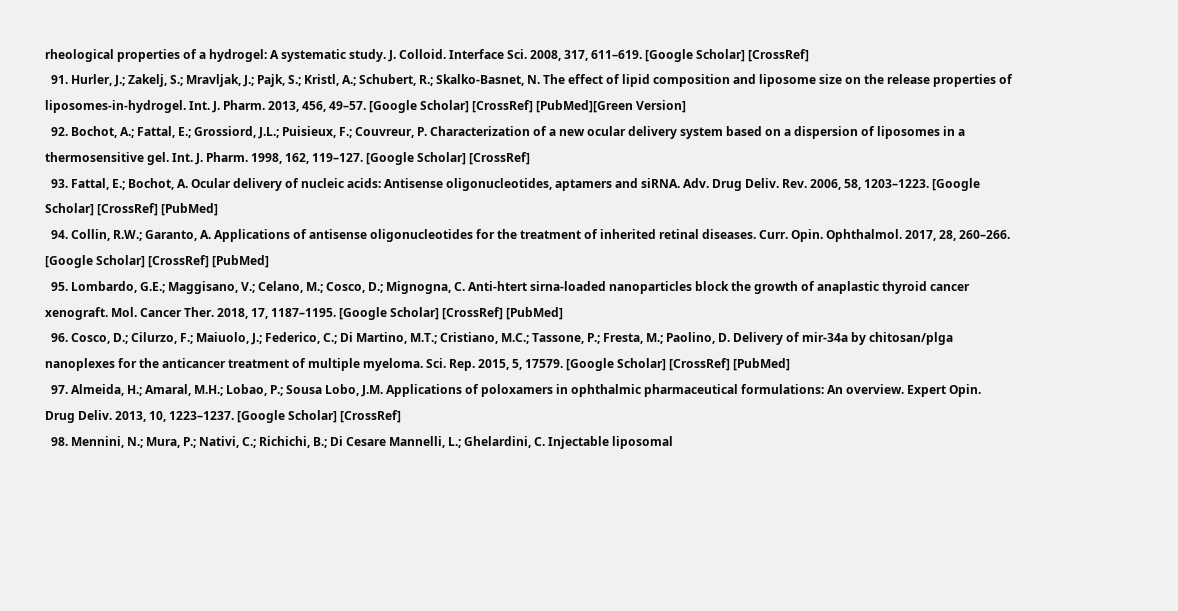rheological properties of a hydrogel: A systematic study. J. Colloid. Interface Sci. 2008, 317, 611–619. [Google Scholar] [CrossRef]
  91. Hurler, J.; Zakelj, S.; Mravljak, J.; Pajk, S.; Kristl, A.; Schubert, R.; Skalko-Basnet, N. The effect of lipid composition and liposome size on the release properties of liposomes-in-hydrogel. Int. J. Pharm. 2013, 456, 49–57. [Google Scholar] [CrossRef] [PubMed][Green Version]
  92. Bochot, A.; Fattal, E.; Grossiord, J.L.; Puisieux, F.; Couvreur, P. Characterization of a new ocular delivery system based on a dispersion of liposomes in a thermosensitive gel. Int. J. Pharm. 1998, 162, 119–127. [Google Scholar] [CrossRef]
  93. Fattal, E.; Bochot, A. Ocular delivery of nucleic acids: Antisense oligonucleotides, aptamers and siRNA. Adv. Drug Deliv. Rev. 2006, 58, 1203–1223. [Google Scholar] [CrossRef] [PubMed]
  94. Collin, R.W.; Garanto, A. Applications of antisense oligonucleotides for the treatment of inherited retinal diseases. Curr. Opin. Ophthalmol. 2017, 28, 260–266. [Google Scholar] [CrossRef] [PubMed]
  95. Lombardo, G.E.; Maggisano, V.; Celano, M.; Cosco, D.; Mignogna, C. Anti-htert sirna-loaded nanoparticles block the growth of anaplastic thyroid cancer xenograft. Mol. Cancer Ther. 2018, 17, 1187–1195. [Google Scholar] [CrossRef] [PubMed]
  96. Cosco, D.; Cilurzo, F.; Maiuolo, J.; Federico, C.; Di Martino, M.T.; Cristiano, M.C.; Tassone, P.; Fresta, M.; Paolino, D. Delivery of mir-34a by chitosan/plga nanoplexes for the anticancer treatment of multiple myeloma. Sci. Rep. 2015, 5, 17579. [Google Scholar] [CrossRef] [PubMed]
  97. Almeida, H.; Amaral, M.H.; Lobao, P.; Sousa Lobo, J.M. Applications of poloxamers in ophthalmic pharmaceutical formulations: An overview. Expert Opin. Drug Deliv. 2013, 10, 1223–1237. [Google Scholar] [CrossRef]
  98. Mennini, N.; Mura, P.; Nativi, C.; Richichi, B.; Di Cesare Mannelli, L.; Ghelardini, C. Injectable liposomal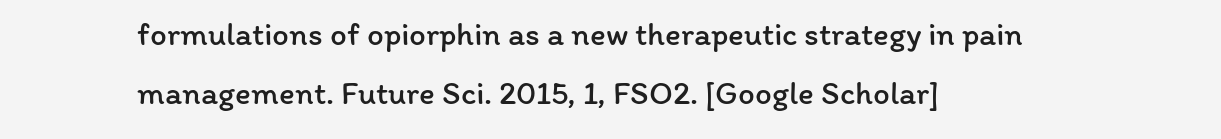formulations of opiorphin as a new therapeutic strategy in pain management. Future Sci. 2015, 1, FSO2. [Google Scholar]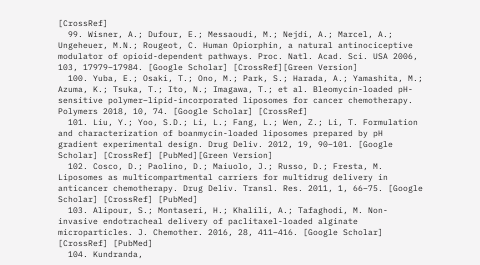[CrossRef]
  99. Wisner, A.; Dufour, E.; Messaoudi, M.; Nejdi, A.; Marcel, A.; Ungeheuer, M.N.; Rougeot, C. Human Opiorphin, a natural antinociceptive modulator of opioid-dependent pathways. Proc. Natl. Acad. Sci. USA 2006, 103, 17979–17984. [Google Scholar] [CrossRef][Green Version]
  100. Yuba, E.; Osaki, T.; Ono, M.; Park, S.; Harada, A.; Yamashita, M.; Azuma, K.; Tsuka, T.; Ito, N.; Imagawa, T.; et al. Bleomycin-loaded pH-sensitive polymer–lipid-incorporated liposomes for cancer chemotherapy. Polymers 2018, 10, 74. [Google Scholar] [CrossRef]
  101. Liu, Y.; Yoo, S.D.; Li, L.; Fang, L.; Wen, Z.; Li, T. Formulation and characterization of boanmycin-loaded liposomes prepared by pH gradient experimental design. Drug Deliv. 2012, 19, 90–101. [Google Scholar] [CrossRef] [PubMed][Green Version]
  102. Cosco, D.; Paolino, D.; Maiuolo, J.; Russo, D.; Fresta, M. Liposomes as multicompartmental carriers for multidrug delivery in anticancer chemotherapy. Drug Deliv. Transl. Res. 2011, 1, 66–75. [Google Scholar] [CrossRef] [PubMed]
  103. Alipour, S.; Montaseri, H.; Khalili, A.; Tafaghodi, M. Non-invasive endotracheal delivery of paclitaxel-loaded alginate microparticles. J. Chemother. 2016, 28, 411–416. [Google Scholar] [CrossRef] [PubMed]
  104. Kundranda,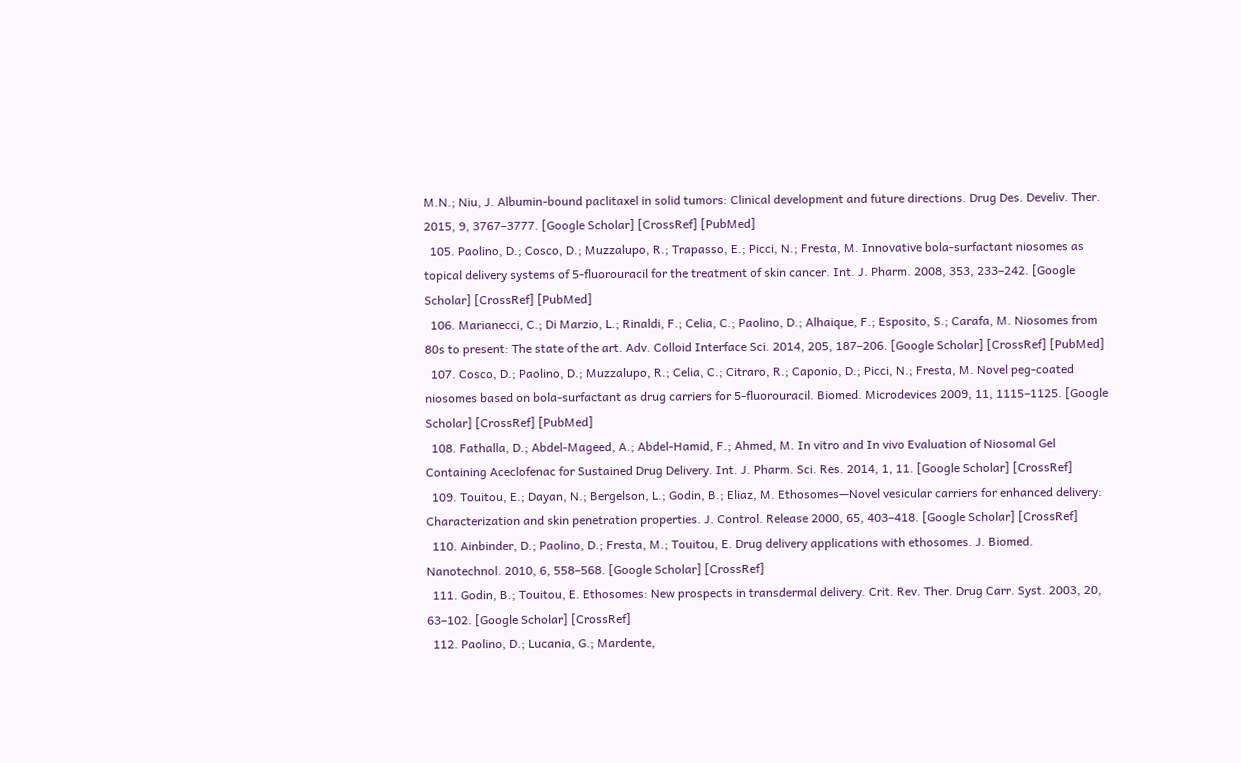M.N.; Niu, J. Albumin-bound paclitaxel in solid tumors: Clinical development and future directions. Drug Des. Develiv. Ther. 2015, 9, 3767–3777. [Google Scholar] [CrossRef] [PubMed]
  105. Paolino, D.; Cosco, D.; Muzzalupo, R.; Trapasso, E.; Picci, N.; Fresta, M. Innovative bola-surfactant niosomes as topical delivery systems of 5-fluorouracil for the treatment of skin cancer. Int. J. Pharm. 2008, 353, 233–242. [Google Scholar] [CrossRef] [PubMed]
  106. Marianecci, C.; Di Marzio, L.; Rinaldi, F.; Celia, C.; Paolino, D.; Alhaique, F.; Esposito, S.; Carafa, M. Niosomes from 80s to present: The state of the art. Adv. Colloid Interface Sci. 2014, 205, 187–206. [Google Scholar] [CrossRef] [PubMed]
  107. Cosco, D.; Paolino, D.; Muzzalupo, R.; Celia, C.; Citraro, R.; Caponio, D.; Picci, N.; Fresta, M. Novel peg-coated niosomes based on bola-surfactant as drug carriers for 5-fluorouracil. Biomed. Microdevices 2009, 11, 1115–1125. [Google Scholar] [CrossRef] [PubMed]
  108. Fathalla, D.; Abdel-Mageed, A.; Abdel-Hamid, F.; Ahmed, M. In vitro and In vivo Evaluation of Niosomal Gel Containing Aceclofenac for Sustained Drug Delivery. Int. J. Pharm. Sci. Res. 2014, 1, 11. [Google Scholar] [CrossRef]
  109. Touitou, E.; Dayan, N.; Bergelson, L.; Godin, B.; Eliaz, M. Ethosomes—Novel vesicular carriers for enhanced delivery: Characterization and skin penetration properties. J. Control. Release 2000, 65, 403–418. [Google Scholar] [CrossRef]
  110. Ainbinder, D.; Paolino, D.; Fresta, M.; Touitou, E. Drug delivery applications with ethosomes. J. Biomed. Nanotechnol. 2010, 6, 558–568. [Google Scholar] [CrossRef]
  111. Godin, B.; Touitou, E. Ethosomes: New prospects in transdermal delivery. Crit. Rev. Ther. Drug Carr. Syst. 2003, 20, 63–102. [Google Scholar] [CrossRef]
  112. Paolino, D.; Lucania, G.; Mardente,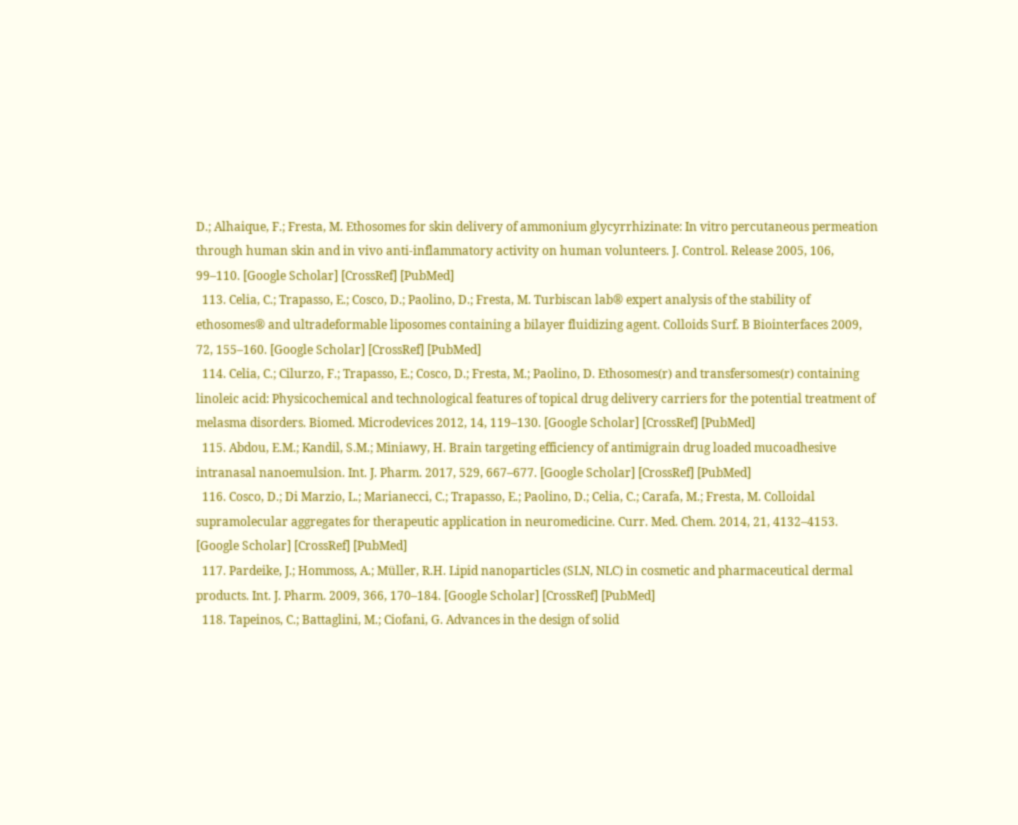D.; Alhaique, F.; Fresta, M. Ethosomes for skin delivery of ammonium glycyrrhizinate: In vitro percutaneous permeation through human skin and in vivo anti-inflammatory activity on human volunteers. J. Control. Release 2005, 106, 99–110. [Google Scholar] [CrossRef] [PubMed]
  113. Celia, C.; Trapasso, E.; Cosco, D.; Paolino, D.; Fresta, M. Turbiscan lab® expert analysis of the stability of ethosomes® and ultradeformable liposomes containing a bilayer fluidizing agent. Colloids Surf. B Biointerfaces 2009, 72, 155–160. [Google Scholar] [CrossRef] [PubMed]
  114. Celia, C.; Cilurzo, F.; Trapasso, E.; Cosco, D.; Fresta, M.; Paolino, D. Ethosomes(r) and transfersomes(r) containing linoleic acid: Physicochemical and technological features of topical drug delivery carriers for the potential treatment of melasma disorders. Biomed. Microdevices 2012, 14, 119–130. [Google Scholar] [CrossRef] [PubMed]
  115. Abdou, E.M.; Kandil, S.M.; Miniawy, H. Brain targeting efficiency of antimigrain drug loaded mucoadhesive intranasal nanoemulsion. Int. J. Pharm. 2017, 529, 667–677. [Google Scholar] [CrossRef] [PubMed]
  116. Cosco, D.; Di Marzio, L.; Marianecci, C.; Trapasso, E.; Paolino, D.; Celia, C.; Carafa, M.; Fresta, M. Colloidal supramolecular aggregates for therapeutic application in neuromedicine. Curr. Med. Chem. 2014, 21, 4132–4153. [Google Scholar] [CrossRef] [PubMed]
  117. Pardeike, J.; Hommoss, A.; Müller, R.H. Lipid nanoparticles (SLN, NLC) in cosmetic and pharmaceutical dermal products. Int. J. Pharm. 2009, 366, 170–184. [Google Scholar] [CrossRef] [PubMed]
  118. Tapeinos, C.; Battaglini, M.; Ciofani, G. Advances in the design of solid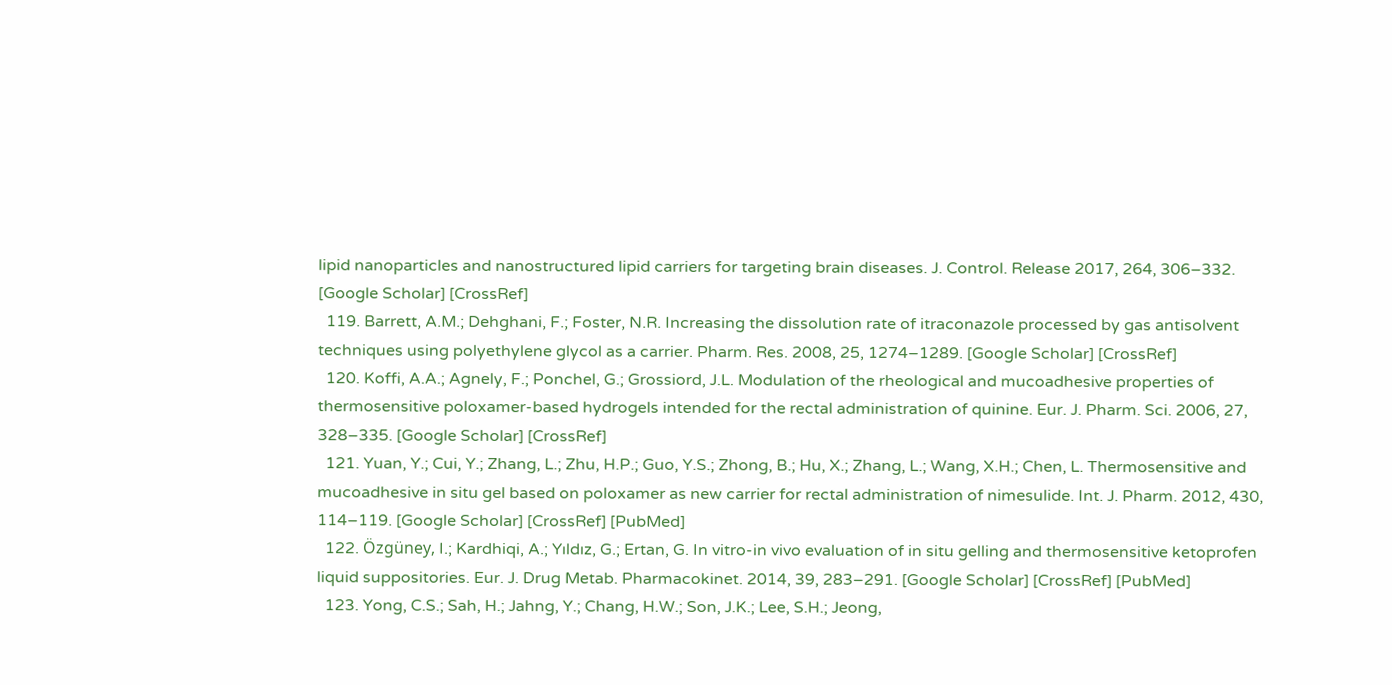lipid nanoparticles and nanostructured lipid carriers for targeting brain diseases. J. Control. Release 2017, 264, 306–332. [Google Scholar] [CrossRef]
  119. Barrett, A.M.; Dehghani, F.; Foster, N.R. Increasing the dissolution rate of itraconazole processed by gas antisolvent techniques using polyethylene glycol as a carrier. Pharm. Res. 2008, 25, 1274–1289. [Google Scholar] [CrossRef]
  120. Koffi, A.A.; Agnely, F.; Ponchel, G.; Grossiord, J.L. Modulation of the rheological and mucoadhesive properties of thermosensitive poloxamer-based hydrogels intended for the rectal administration of quinine. Eur. J. Pharm. Sci. 2006, 27, 328–335. [Google Scholar] [CrossRef]
  121. Yuan, Y.; Cui, Y.; Zhang, L.; Zhu, H.P.; Guo, Y.S.; Zhong, B.; Hu, X.; Zhang, L.; Wang, X.H.; Chen, L. Thermosensitive and mucoadhesive in situ gel based on poloxamer as new carrier for rectal administration of nimesulide. Int. J. Pharm. 2012, 430, 114–119. [Google Scholar] [CrossRef] [PubMed]
  122. Özgüney, I.; Kardhiqi, A.; Yıldız, G.; Ertan, G. In vitro-in vivo evaluation of in situ gelling and thermosensitive ketoprofen liquid suppositories. Eur. J. Drug Metab. Pharmacokinet. 2014, 39, 283–291. [Google Scholar] [CrossRef] [PubMed]
  123. Yong, C.S.; Sah, H.; Jahng, Y.; Chang, H.W.; Son, J.K.; Lee, S.H.; Jeong,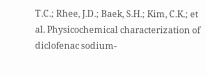T.C.; Rhee, J.D.; Baek, S.H.; Kim, C.K.; et al. Physicochemical characterization of diclofenac sodium-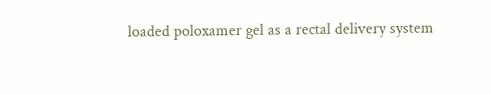loaded poloxamer gel as a rectal delivery system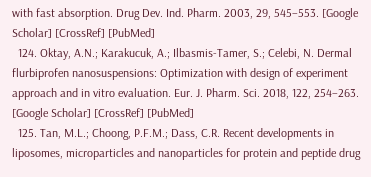with fast absorption. Drug Dev. Ind. Pharm. 2003, 29, 545–553. [Google Scholar] [CrossRef] [PubMed]
  124. Oktay, A.N.; Karakucuk, A.; Ilbasmis-Tamer, S.; Celebi, N. Dermal flurbiprofen nanosuspensions: Optimization with design of experiment approach and in vitro evaluation. Eur. J. Pharm. Sci. 2018, 122, 254–263. [Google Scholar] [CrossRef] [PubMed]
  125. Tan, M.L.; Choong, P.F.M.; Dass, C.R. Recent developments in liposomes, microparticles and nanoparticles for protein and peptide drug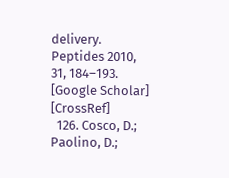delivery. Peptides 2010, 31, 184–193. [Google Scholar] [CrossRef]
  126. Cosco, D.; Paolino, D.;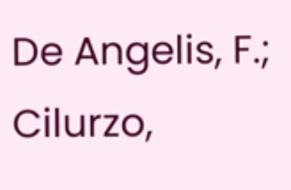De Angelis, F.; Cilurzo,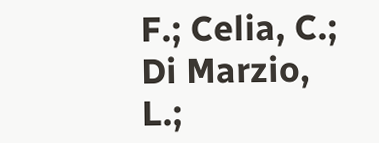F.; Celia, C.; Di Marzio, L.;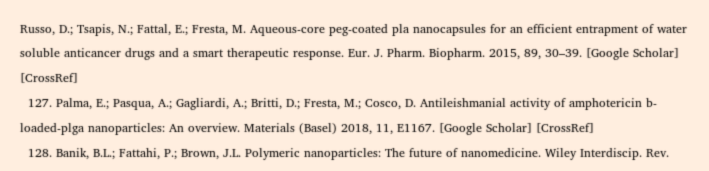Russo, D.; Tsapis, N.; Fattal, E.; Fresta, M. Aqueous-core peg-coated pla nanocapsules for an efficient entrapment of water soluble anticancer drugs and a smart therapeutic response. Eur. J. Pharm. Biopharm. 2015, 89, 30–39. [Google Scholar] [CrossRef]
  127. Palma, E.; Pasqua, A.; Gagliardi, A.; Britti, D.; Fresta, M.; Cosco, D. Antileishmanial activity of amphotericin b-loaded-plga nanoparticles: An overview. Materials (Basel) 2018, 11, E1167. [Google Scholar] [CrossRef]
  128. Banik, B.L.; Fattahi, P.; Brown, J.L. Polymeric nanoparticles: The future of nanomedicine. Wiley Interdiscip. Rev.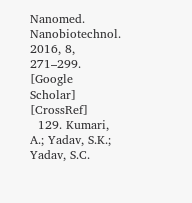Nanomed. Nanobiotechnol. 2016, 8, 271–299. [Google Scholar] [CrossRef]
  129. Kumari, A.; Yadav, S.K.; Yadav, S.C.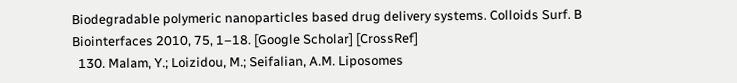Biodegradable polymeric nanoparticles based drug delivery systems. Colloids Surf. B Biointerfaces 2010, 75, 1–18. [Google Scholar] [CrossRef]
  130. Malam, Y.; Loizidou, M.; Seifalian, A.M. Liposomes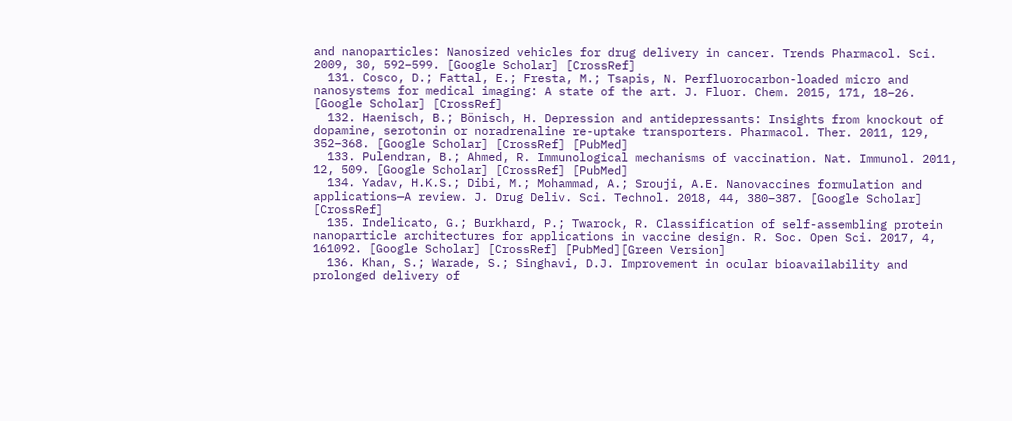and nanoparticles: Nanosized vehicles for drug delivery in cancer. Trends Pharmacol. Sci. 2009, 30, 592–599. [Google Scholar] [CrossRef]
  131. Cosco, D.; Fattal, E.; Fresta, M.; Tsapis, N. Perfluorocarbon-loaded micro and nanosystems for medical imaging: A state of the art. J. Fluor. Chem. 2015, 171, 18–26. [Google Scholar] [CrossRef]
  132. Haenisch, B.; Bönisch, H. Depression and antidepressants: Insights from knockout of dopamine, serotonin or noradrenaline re-uptake transporters. Pharmacol. Ther. 2011, 129, 352–368. [Google Scholar] [CrossRef] [PubMed]
  133. Pulendran, B.; Ahmed, R. Immunological mechanisms of vaccination. Nat. Immunol. 2011, 12, 509. [Google Scholar] [CrossRef] [PubMed]
  134. Yadav, H.K.S.; Dibi, M.; Mohammad, A.; Srouji, A.E. Nanovaccines formulation and applications—A review. J. Drug Deliv. Sci. Technol. 2018, 44, 380–387. [Google Scholar] [CrossRef]
  135. Indelicato, G.; Burkhard, P.; Twarock, R. Classification of self-assembling protein nanoparticle architectures for applications in vaccine design. R. Soc. Open Sci. 2017, 4, 161092. [Google Scholar] [CrossRef] [PubMed][Green Version]
  136. Khan, S.; Warade, S.; Singhavi, D.J. Improvement in ocular bioavailability and prolonged delivery of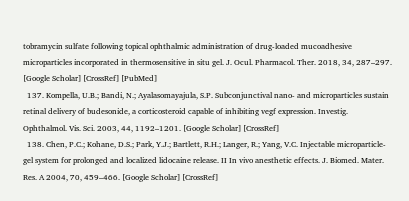tobramycin sulfate following topical ophthalmic administration of drug-loaded mucoadhesive microparticles incorporated in thermosensitive in situ gel. J. Ocul. Pharmacol. Ther. 2018, 34, 287–297. [Google Scholar] [CrossRef] [PubMed]
  137. Kompella, U.B.; Bandi, N.; Ayalasomayajula, S.P. Subconjunctival nano- and microparticles sustain retinal delivery of budesonide, a corticosteroid capable of inhibiting vegf expression. Investig. Ophthalmol. Vis. Sci. 2003, 44, 1192–1201. [Google Scholar] [CrossRef]
  138. Chen, P.C.; Kohane, D.S.; Park, Y.J.; Bartlett, R.H.; Langer, R.; Yang, V.C. Injectable microparticle-gel system for prolonged and localized lidocaine release. II In vivo anesthetic effects. J. Biomed. Mater. Res. A 2004, 70, 459–466. [Google Scholar] [CrossRef]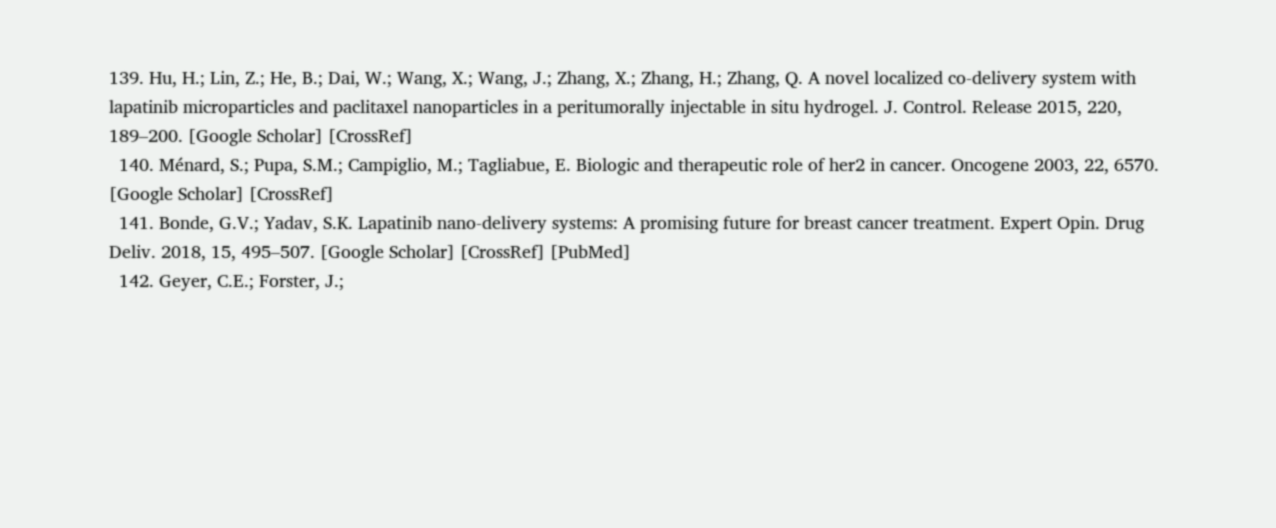139. Hu, H.; Lin, Z.; He, B.; Dai, W.; Wang, X.; Wang, J.; Zhang, X.; Zhang, H.; Zhang, Q. A novel localized co-delivery system with lapatinib microparticles and paclitaxel nanoparticles in a peritumorally injectable in situ hydrogel. J. Control. Release 2015, 220, 189–200. [Google Scholar] [CrossRef]
  140. Ménard, S.; Pupa, S.M.; Campiglio, M.; Tagliabue, E. Biologic and therapeutic role of her2 in cancer. Oncogene 2003, 22, 6570. [Google Scholar] [CrossRef]
  141. Bonde, G.V.; Yadav, S.K. Lapatinib nano-delivery systems: A promising future for breast cancer treatment. Expert Opin. Drug Deliv. 2018, 15, 495–507. [Google Scholar] [CrossRef] [PubMed]
  142. Geyer, C.E.; Forster, J.;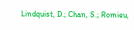Lindquist, D.; Chan, S.; Romieu,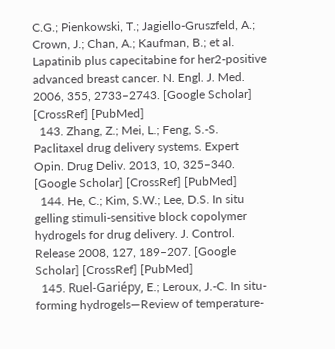C.G.; Pienkowski, T.; Jagiello-Gruszfeld, A.; Crown, J.; Chan, A.; Kaufman, B.; et al. Lapatinib plus capecitabine for her2-positive advanced breast cancer. N. Engl. J. Med. 2006, 355, 2733–2743. [Google Scholar] [CrossRef] [PubMed]
  143. Zhang, Z.; Mei, L.; Feng, S.-S. Paclitaxel drug delivery systems. Expert Opin. Drug Deliv. 2013, 10, 325–340. [Google Scholar] [CrossRef] [PubMed]
  144. He, C.; Kim, S.W.; Lee, D.S. In situ gelling stimuli-sensitive block copolymer hydrogels for drug delivery. J. Control. Release 2008, 127, 189–207. [Google Scholar] [CrossRef] [PubMed]
  145. Ruel-Gariépy, E.; Leroux, J.-C. In situ-forming hydrogels—Review of temperature-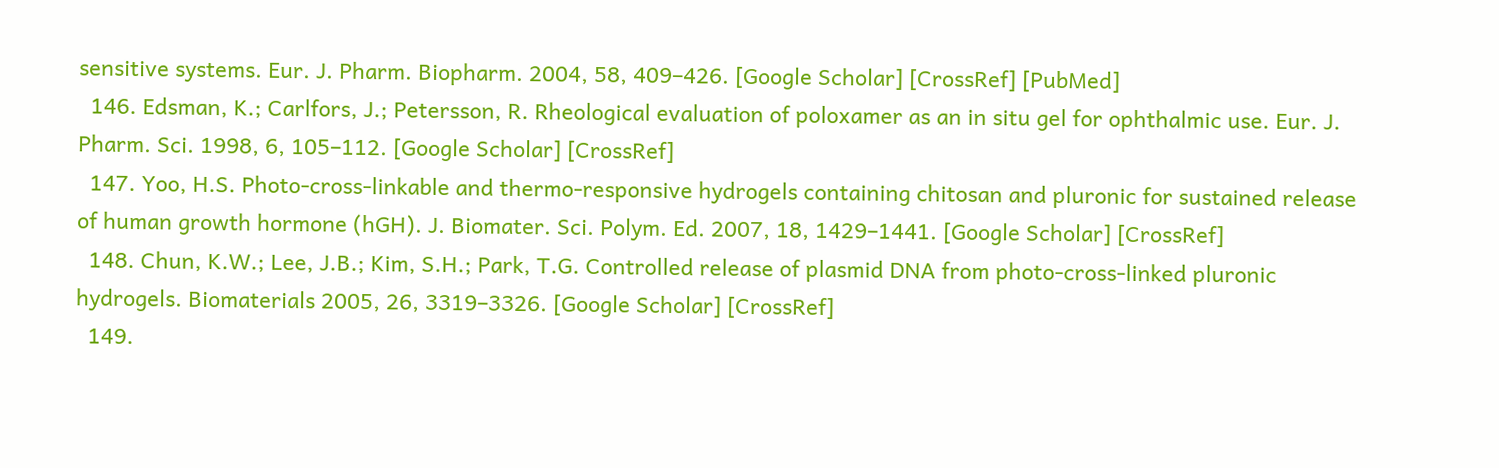sensitive systems. Eur. J. Pharm. Biopharm. 2004, 58, 409–426. [Google Scholar] [CrossRef] [PubMed]
  146. Edsman, K.; Carlfors, J.; Petersson, R. Rheological evaluation of poloxamer as an in situ gel for ophthalmic use. Eur. J. Pharm. Sci. 1998, 6, 105–112. [Google Scholar] [CrossRef]
  147. Yoo, H.S. Photo-cross-linkable and thermo-responsive hydrogels containing chitosan and pluronic for sustained release of human growth hormone (hGH). J. Biomater. Sci. Polym. Ed. 2007, 18, 1429–1441. [Google Scholar] [CrossRef]
  148. Chun, K.W.; Lee, J.B.; Kim, S.H.; Park, T.G. Controlled release of plasmid DNA from photo-cross-linked pluronic hydrogels. Biomaterials 2005, 26, 3319–3326. [Google Scholar] [CrossRef]
  149.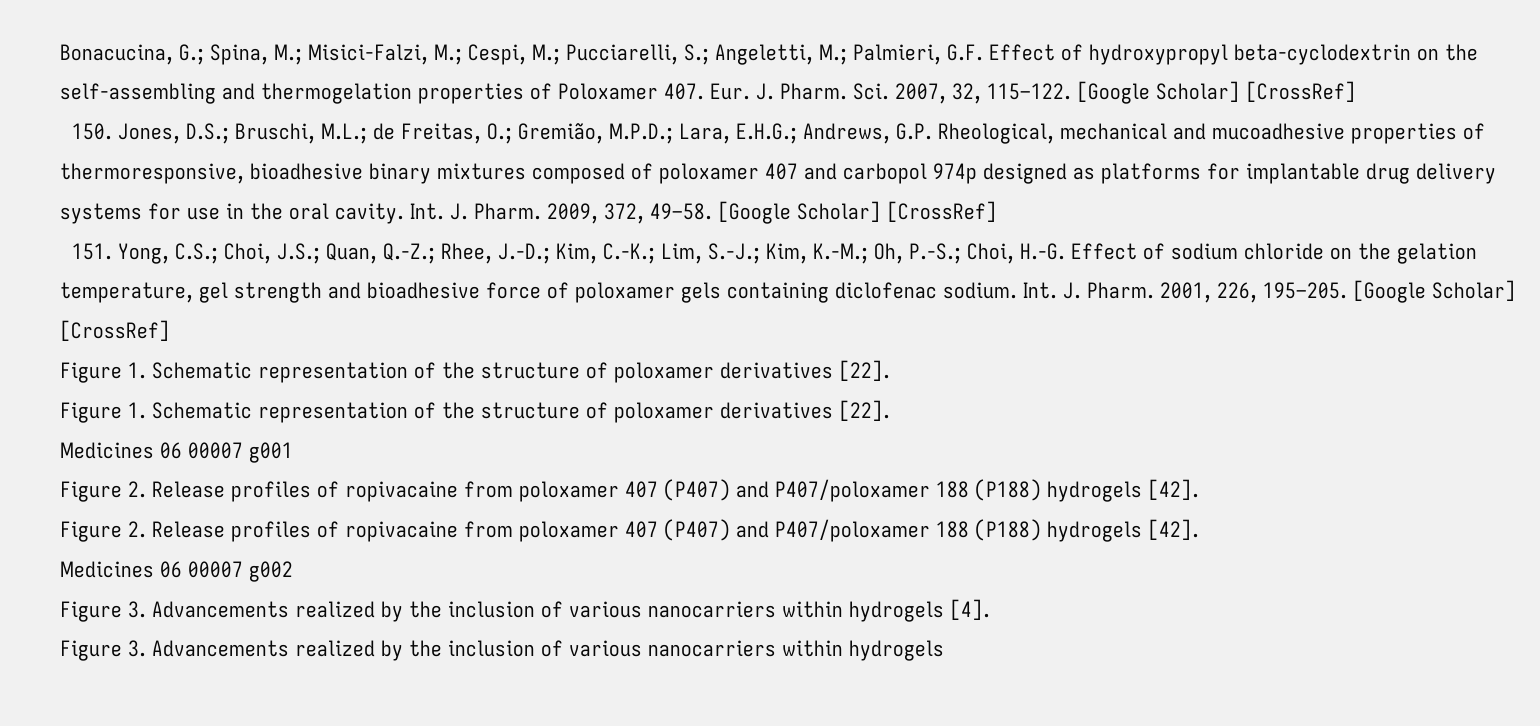Bonacucina, G.; Spina, M.; Misici-Falzi, M.; Cespi, M.; Pucciarelli, S.; Angeletti, M.; Palmieri, G.F. Effect of hydroxypropyl beta-cyclodextrin on the self-assembling and thermogelation properties of Poloxamer 407. Eur. J. Pharm. Sci. 2007, 32, 115–122. [Google Scholar] [CrossRef]
  150. Jones, D.S.; Bruschi, M.L.; de Freitas, O.; Gremião, M.P.D.; Lara, E.H.G.; Andrews, G.P. Rheological, mechanical and mucoadhesive properties of thermoresponsive, bioadhesive binary mixtures composed of poloxamer 407 and carbopol 974p designed as platforms for implantable drug delivery systems for use in the oral cavity. Int. J. Pharm. 2009, 372, 49–58. [Google Scholar] [CrossRef]
  151. Yong, C.S.; Choi, J.S.; Quan, Q.-Z.; Rhee, J.-D.; Kim, C.-K.; Lim, S.-J.; Kim, K.-M.; Oh, P.-S.; Choi, H.-G. Effect of sodium chloride on the gelation temperature, gel strength and bioadhesive force of poloxamer gels containing diclofenac sodium. Int. J. Pharm. 2001, 226, 195–205. [Google Scholar] [CrossRef]
Figure 1. Schematic representation of the structure of poloxamer derivatives [22].
Figure 1. Schematic representation of the structure of poloxamer derivatives [22].
Medicines 06 00007 g001
Figure 2. Release profiles of ropivacaine from poloxamer 407 (P407) and P407/poloxamer 188 (P188) hydrogels [42].
Figure 2. Release profiles of ropivacaine from poloxamer 407 (P407) and P407/poloxamer 188 (P188) hydrogels [42].
Medicines 06 00007 g002
Figure 3. Advancements realized by the inclusion of various nanocarriers within hydrogels [4].
Figure 3. Advancements realized by the inclusion of various nanocarriers within hydrogels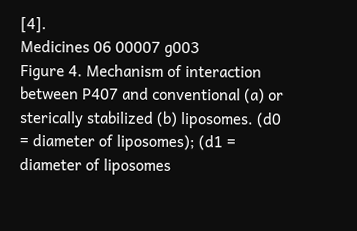[4].
Medicines 06 00007 g003
Figure 4. Mechanism of interaction between P407 and conventional (a) or sterically stabilized (b) liposomes. (d0 = diameter of liposomes); (d1 = diameter of liposomes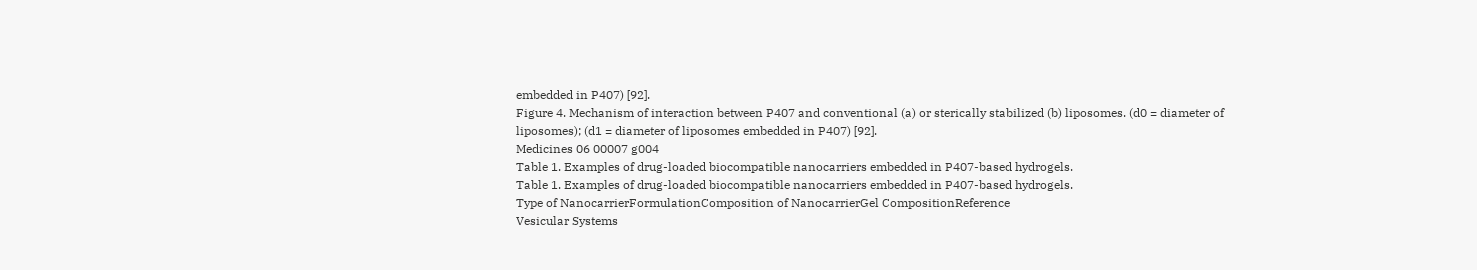embedded in P407) [92].
Figure 4. Mechanism of interaction between P407 and conventional (a) or sterically stabilized (b) liposomes. (d0 = diameter of liposomes); (d1 = diameter of liposomes embedded in P407) [92].
Medicines 06 00007 g004
Table 1. Examples of drug-loaded biocompatible nanocarriers embedded in P407-based hydrogels.
Table 1. Examples of drug-loaded biocompatible nanocarriers embedded in P407-based hydrogels.
Type of NanocarrierFormulationComposition of NanocarrierGel CompositionReference
Vesicular Systems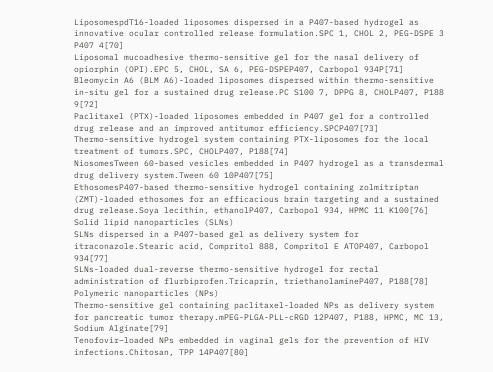LiposomespdT16-loaded liposomes dispersed in a P407-based hydrogel as innovative ocular controlled release formulation.SPC 1, CHOL 2, PEG-DSPE 3 P407 4[70]
Liposomal mucoadhesive thermo-sensitive gel for the nasal delivery of opiorphin (OPI).EPC 5, CHOL, SA 6, PEG-DSPEP407, Carbopol 934P[71]
Bleomycin A6 (BLM A6)-loaded liposomes dispersed within thermo-sensitive in-situ gel for a sustained drug release.PC S100 7, DPPG 8, CHOLP407, P188 9[72]
Paclitaxel (PTX)-loaded liposomes embedded in P407 gel for a controlled drug release and an improved antitumor efficiency.SPCP407[73]
Thermo-sensitive hydrogel system containing PTX-liposomes for the local treatment of tumors.SPC, CHOLP407, P188[74]
NiosomesTween 60-based vesicles embedded in P407 hydrogel as a transdermal drug delivery system.Tween 60 10P407[75]
EthosomesP407-based thermo-sensitive hydrogel containing zolmitriptan (ZMT)-loaded ethosomes for an efficacious brain targeting and a sustained drug release.Soya lecithin, ethanolP407, Carbopol 934, HPMC 11 K100[76]
Solid lipid nanoparticles (SLNs)
SLNs dispersed in a P407-based gel as delivery system for itraconazole.Stearic acid, Compritol 888, Compritol E ATOP407, Carbopol 934[77]
SLNs-loaded dual-reverse thermo-sensitive hydrogel for rectal administration of flurbiprofen.Tricaprin, triethanolamineP407, P188[78]
Polymeric nanoparticles (NPs)
Thermo-sensitive gel containing paclitaxel-loaded NPs as delivery system for pancreatic tumor therapy.mPEG-PLGA-PLL-cRGD 12P407, P188, HPMC, MC 13, Sodium Alginate[79]
Tenofovir–loaded NPs embedded in vaginal gels for the prevention of HIV infections.Chitosan, TPP 14P407[80]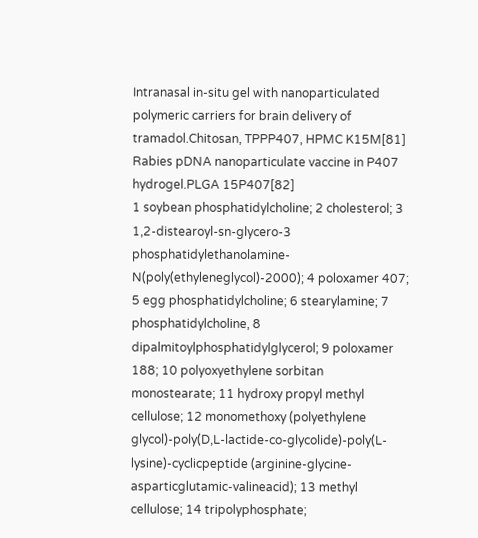Intranasal in-situ gel with nanoparticulated polymeric carriers for brain delivery of tramadol.Chitosan, TPPP407, HPMC K15M[81]
Rabies pDNA nanoparticulate vaccine in P407 hydrogel.PLGA 15P407[82]
1 soybean phosphatidylcholine; 2 cholesterol; 3 1,2-distearoyl-sn-glycero-3 phosphatidylethanolamine-N(poly(ethyleneglycol)-2000); 4 poloxamer 407; 5 egg phosphatidylcholine; 6 stearylamine; 7 phosphatidylcholine, 8 dipalmitoylphosphatidylglycerol; 9 poloxamer 188; 10 polyoxyethylene sorbitan monostearate; 11 hydroxy propyl methyl cellulose; 12 monomethoxy (polyethylene glycol)-poly(D,L-lactide-co-glycolide)-poly(L-lysine)-cyclicpeptide (arginine-glycine-asparticglutamic-valineacid); 13 methyl cellulose; 14 tripolyphosphate;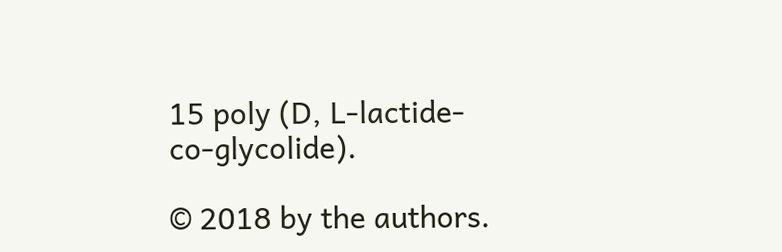15 poly (D, L-lactide-co-glycolide).

© 2018 by the authors.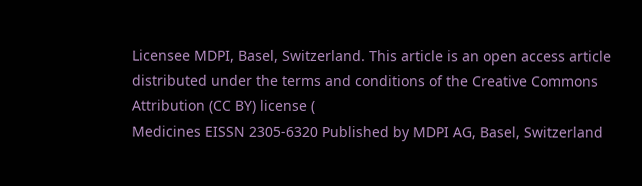Licensee MDPI, Basel, Switzerland. This article is an open access article distributed under the terms and conditions of the Creative Commons Attribution (CC BY) license (
Medicines EISSN 2305-6320 Published by MDPI AG, Basel, Switzerland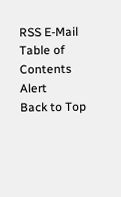RSS E-Mail Table of Contents Alert
Back to Top